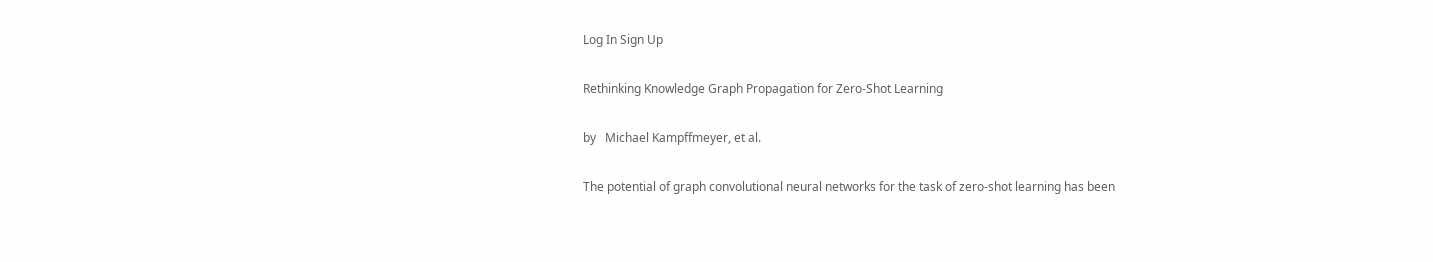Log In Sign Up

Rethinking Knowledge Graph Propagation for Zero-Shot Learning

by   Michael Kampffmeyer, et al.

The potential of graph convolutional neural networks for the task of zero-shot learning has been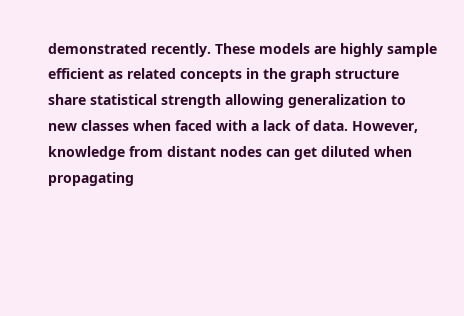demonstrated recently. These models are highly sample efficient as related concepts in the graph structure share statistical strength allowing generalization to new classes when faced with a lack of data. However, knowledge from distant nodes can get diluted when propagating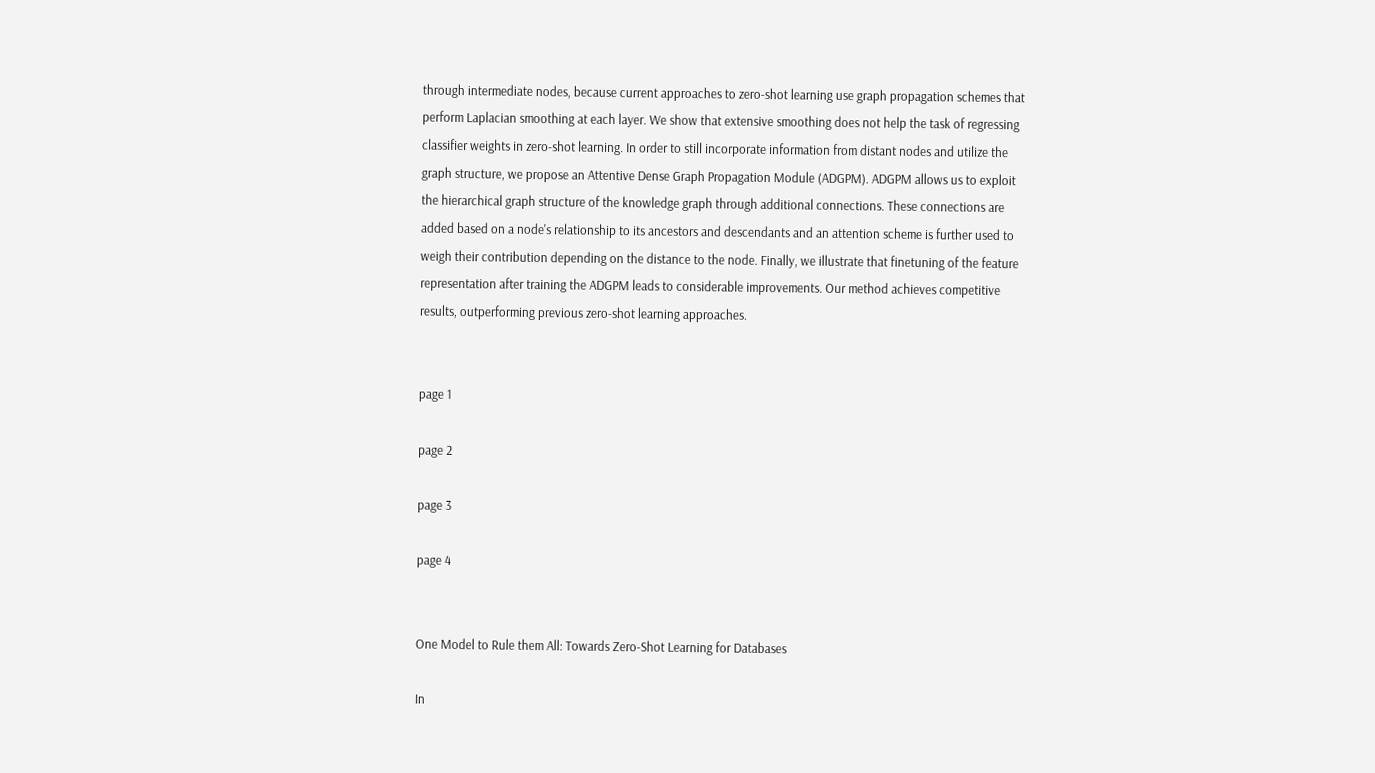through intermediate nodes, because current approaches to zero-shot learning use graph propagation schemes that perform Laplacian smoothing at each layer. We show that extensive smoothing does not help the task of regressing classifier weights in zero-shot learning. In order to still incorporate information from distant nodes and utilize the graph structure, we propose an Attentive Dense Graph Propagation Module (ADGPM). ADGPM allows us to exploit the hierarchical graph structure of the knowledge graph through additional connections. These connections are added based on a node's relationship to its ancestors and descendants and an attention scheme is further used to weigh their contribution depending on the distance to the node. Finally, we illustrate that finetuning of the feature representation after training the ADGPM leads to considerable improvements. Our method achieves competitive results, outperforming previous zero-shot learning approaches.


page 1

page 2

page 3

page 4


One Model to Rule them All: Towards Zero-Shot Learning for Databases

In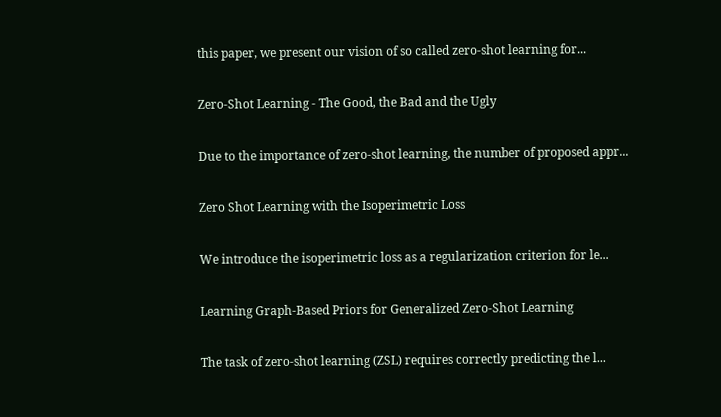this paper, we present our vision of so called zero-shot learning for...

Zero-Shot Learning - The Good, the Bad and the Ugly

Due to the importance of zero-shot learning, the number of proposed appr...

Zero Shot Learning with the Isoperimetric Loss

We introduce the isoperimetric loss as a regularization criterion for le...

Learning Graph-Based Priors for Generalized Zero-Shot Learning

The task of zero-shot learning (ZSL) requires correctly predicting the l...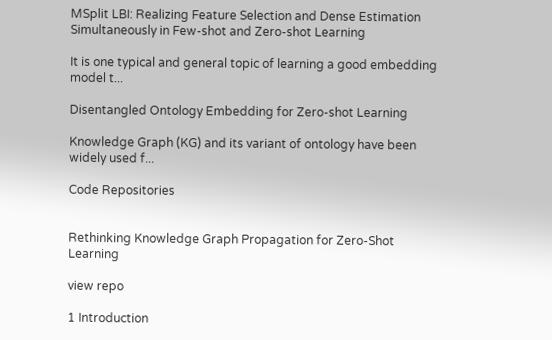MSplit LBI: Realizing Feature Selection and Dense Estimation Simultaneously in Few-shot and Zero-shot Learning

It is one typical and general topic of learning a good embedding model t...

Disentangled Ontology Embedding for Zero-shot Learning

Knowledge Graph (KG) and its variant of ontology have been widely used f...

Code Repositories


Rethinking Knowledge Graph Propagation for Zero-Shot Learning

view repo

1 Introduction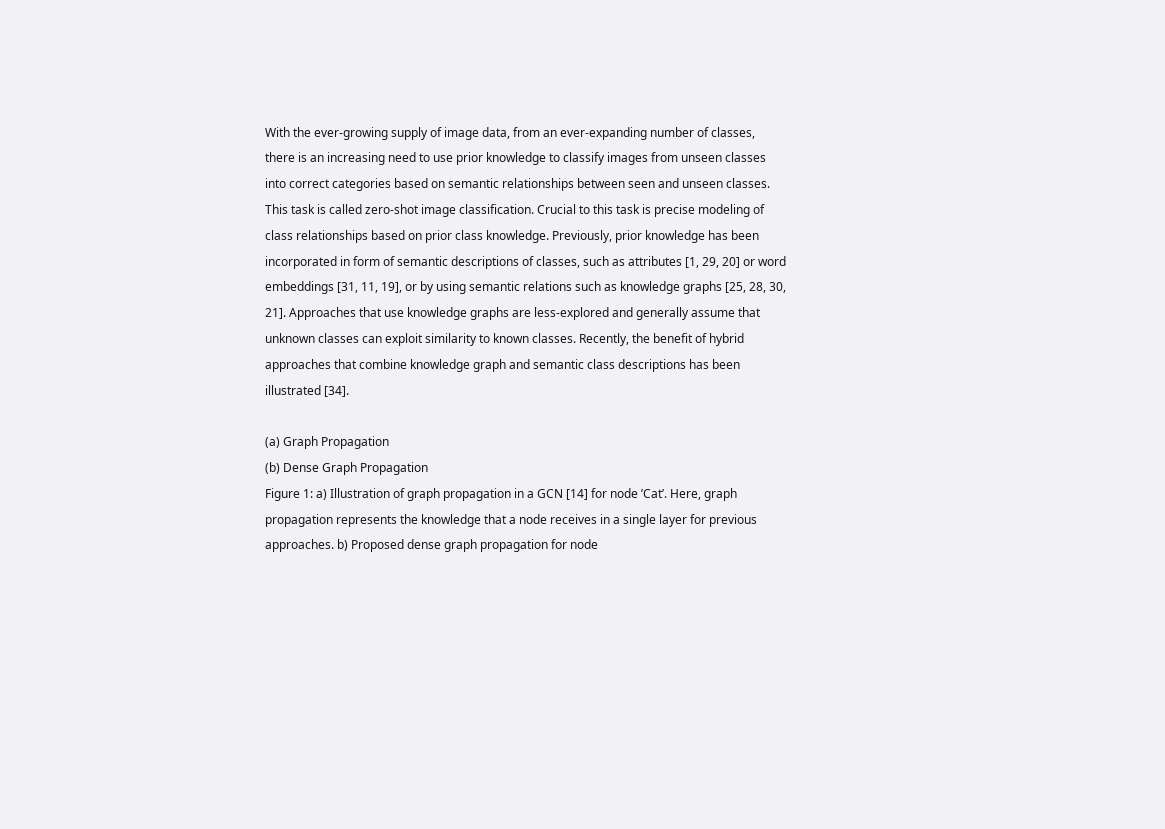With the ever-growing supply of image data, from an ever-expanding number of classes, there is an increasing need to use prior knowledge to classify images from unseen classes into correct categories based on semantic relationships between seen and unseen classes. This task is called zero-shot image classification. Crucial to this task is precise modeling of class relationships based on prior class knowledge. Previously, prior knowledge has been incorporated in form of semantic descriptions of classes, such as attributes [1, 29, 20] or word embeddings [31, 11, 19], or by using semantic relations such as knowledge graphs [25, 28, 30, 21]. Approaches that use knowledge graphs are less-explored and generally assume that unknown classes can exploit similarity to known classes. Recently, the benefit of hybrid approaches that combine knowledge graph and semantic class descriptions has been illustrated [34].

(a) Graph Propagation
(b) Dense Graph Propagation
Figure 1: a) Illustration of graph propagation in a GCN [14] for node ’Cat’. Here, graph propagation represents the knowledge that a node receives in a single layer for previous approaches. b) Proposed dense graph propagation for node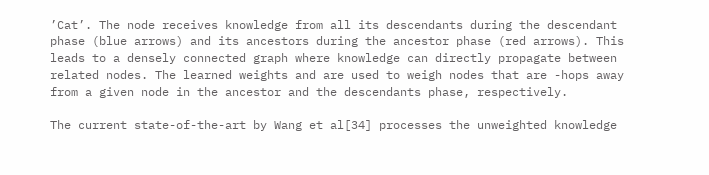’Cat’. The node receives knowledge from all its descendants during the descendant phase (blue arrows) and its ancestors during the ancestor phase (red arrows). This leads to a densely connected graph where knowledge can directly propagate between related nodes. The learned weights and are used to weigh nodes that are -hops away from a given node in the ancestor and the descendants phase, respectively.

The current state-of-the-art by Wang et al[34] processes the unweighted knowledge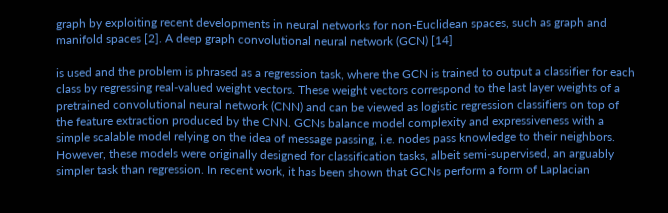graph by exploiting recent developments in neural networks for non-Euclidean spaces, such as graph and manifold spaces [2]. A deep graph convolutional neural network (GCN) [14]

is used and the problem is phrased as a regression task, where the GCN is trained to output a classifier for each class by regressing real-valued weight vectors. These weight vectors correspond to the last layer weights of a pretrained convolutional neural network (CNN) and can be viewed as logistic regression classifiers on top of the feature extraction produced by the CNN. GCNs balance model complexity and expressiveness with a simple scalable model relying on the idea of message passing, i.e. nodes pass knowledge to their neighbors. However, these models were originally designed for classification tasks, albeit semi-supervised, an arguably simpler task than regression. In recent work, it has been shown that GCNs perform a form of Laplacian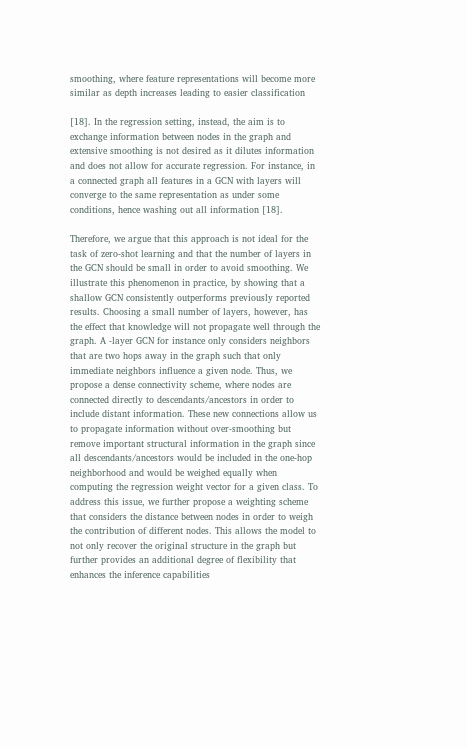smoothing, where feature representations will become more similar as depth increases leading to easier classification

[18]. In the regression setting, instead, the aim is to exchange information between nodes in the graph and extensive smoothing is not desired as it dilutes information and does not allow for accurate regression. For instance, in a connected graph all features in a GCN with layers will converge to the same representation as under some conditions, hence washing out all information [18].

Therefore, we argue that this approach is not ideal for the task of zero-shot learning and that the number of layers in the GCN should be small in order to avoid smoothing. We illustrate this phenomenon in practice, by showing that a shallow GCN consistently outperforms previously reported results. Choosing a small number of layers, however, has the effect that knowledge will not propagate well through the graph. A -layer GCN for instance only considers neighbors that are two hops away in the graph such that only immediate neighbors influence a given node. Thus, we propose a dense connectivity scheme, where nodes are connected directly to descendants/ancestors in order to include distant information. These new connections allow us to propagate information without over-smoothing but remove important structural information in the graph since all descendants/ancestors would be included in the one-hop neighborhood and would be weighed equally when computing the regression weight vector for a given class. To address this issue, we further propose a weighting scheme that considers the distance between nodes in order to weigh the contribution of different nodes. This allows the model to not only recover the original structure in the graph but further provides an additional degree of flexibility that enhances the inference capabilities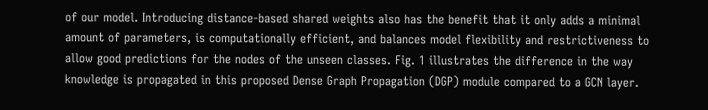of our model. Introducing distance-based shared weights also has the benefit that it only adds a minimal amount of parameters, is computationally efficient, and balances model flexibility and restrictiveness to allow good predictions for the nodes of the unseen classes. Fig. 1 illustrates the difference in the way knowledge is propagated in this proposed Dense Graph Propagation (DGP) module compared to a GCN layer.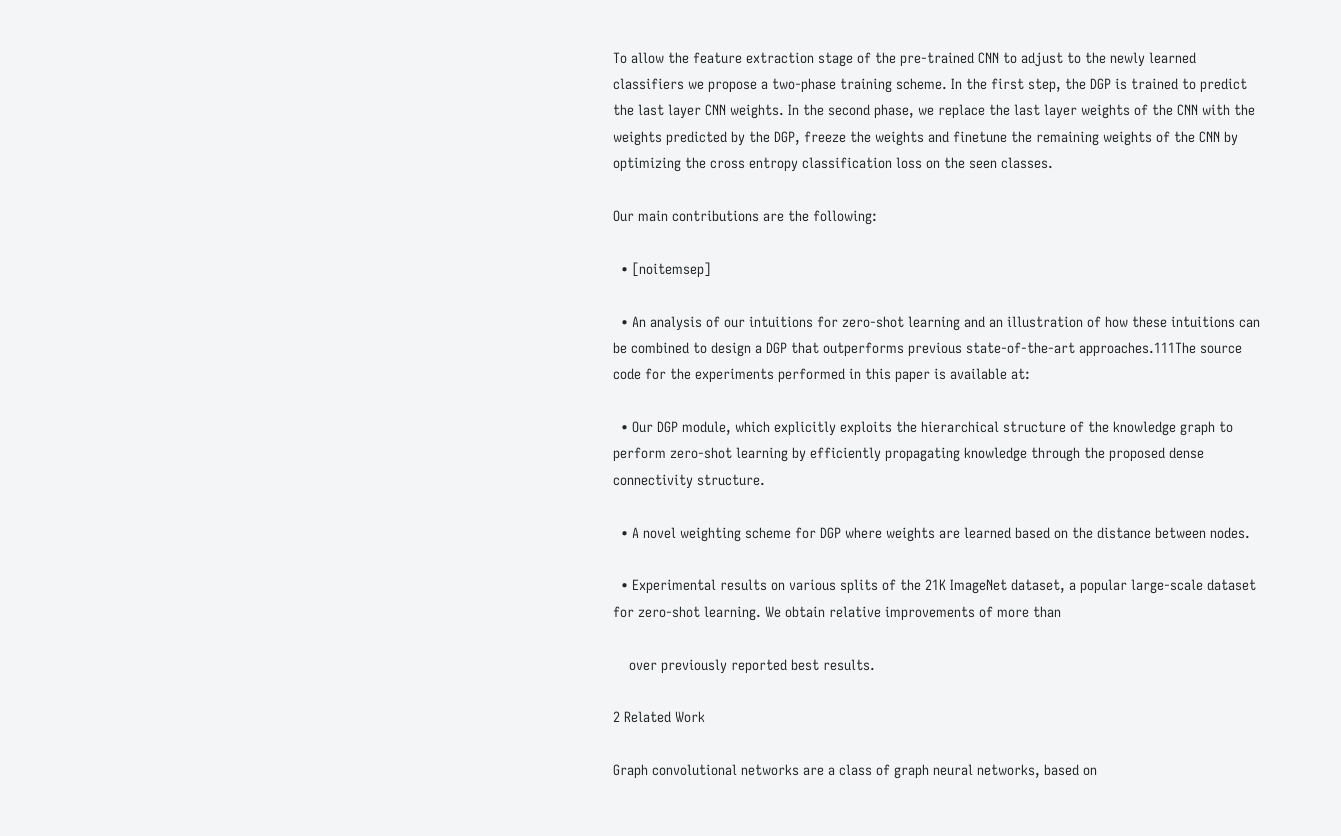To allow the feature extraction stage of the pre-trained CNN to adjust to the newly learned classifiers we propose a two-phase training scheme. In the first step, the DGP is trained to predict the last layer CNN weights. In the second phase, we replace the last layer weights of the CNN with the weights predicted by the DGP, freeze the weights and finetune the remaining weights of the CNN by optimizing the cross entropy classification loss on the seen classes.

Our main contributions are the following:

  • [noitemsep]

  • An analysis of our intuitions for zero-shot learning and an illustration of how these intuitions can be combined to design a DGP that outperforms previous state-of-the-art approaches.111The source code for the experiments performed in this paper is available at:

  • Our DGP module, which explicitly exploits the hierarchical structure of the knowledge graph to perform zero-shot learning by efficiently propagating knowledge through the proposed dense connectivity structure.

  • A novel weighting scheme for DGP where weights are learned based on the distance between nodes.

  • Experimental results on various splits of the 21K ImageNet dataset, a popular large-scale dataset for zero-shot learning. We obtain relative improvements of more than

    over previously reported best results.

2 Related Work

Graph convolutional networks are a class of graph neural networks, based on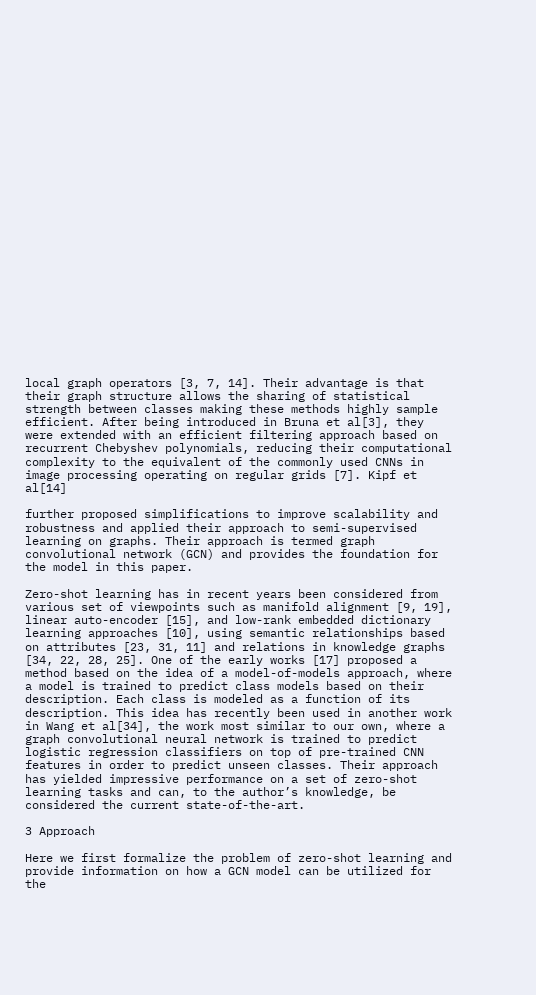local graph operators [3, 7, 14]. Their advantage is that their graph structure allows the sharing of statistical strength between classes making these methods highly sample efficient. After being introduced in Bruna et al[3], they were extended with an efficient filtering approach based on recurrent Chebyshev polynomials, reducing their computational complexity to the equivalent of the commonly used CNNs in image processing operating on regular grids [7]. Kipf et al[14]

further proposed simplifications to improve scalability and robustness and applied their approach to semi-supervised learning on graphs. Their approach is termed graph convolutional network (GCN) and provides the foundation for the model in this paper.

Zero-shot learning has in recent years been considered from various set of viewpoints such as manifold alignment [9, 19], linear auto-encoder [15], and low-rank embedded dictionary learning approaches [10], using semantic relationships based on attributes [23, 31, 11] and relations in knowledge graphs [34, 22, 28, 25]. One of the early works [17] proposed a method based on the idea of a model-of-models approach, where a model is trained to predict class models based on their description. Each class is modeled as a function of its description. This idea has recently been used in another work in Wang et al[34], the work most similar to our own, where a graph convolutional neural network is trained to predict logistic regression classifiers on top of pre-trained CNN features in order to predict unseen classes. Their approach has yielded impressive performance on a set of zero-shot learning tasks and can, to the author’s knowledge, be considered the current state-of-the-art.

3 Approach

Here we first formalize the problem of zero-shot learning and provide information on how a GCN model can be utilized for the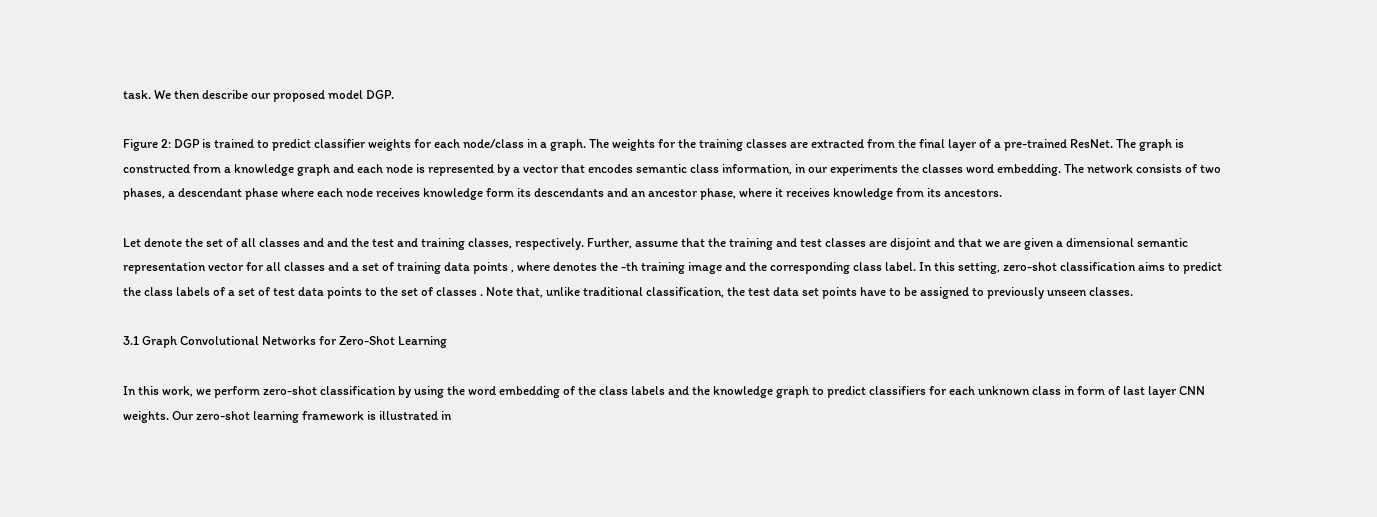task. We then describe our proposed model DGP.

Figure 2: DGP is trained to predict classifier weights for each node/class in a graph. The weights for the training classes are extracted from the final layer of a pre-trained ResNet. The graph is constructed from a knowledge graph and each node is represented by a vector that encodes semantic class information, in our experiments the classes word embedding. The network consists of two phases, a descendant phase where each node receives knowledge form its descendants and an ancestor phase, where it receives knowledge from its ancestors.

Let denote the set of all classes and and the test and training classes, respectively. Further, assume that the training and test classes are disjoint and that we are given a dimensional semantic representation vector for all classes and a set of training data points , where denotes the -th training image and the corresponding class label. In this setting, zero-shot classification aims to predict the class labels of a set of test data points to the set of classes . Note that, unlike traditional classification, the test data set points have to be assigned to previously unseen classes.

3.1 Graph Convolutional Networks for Zero-Shot Learning

In this work, we perform zero-shot classification by using the word embedding of the class labels and the knowledge graph to predict classifiers for each unknown class in form of last layer CNN weights. Our zero-shot learning framework is illustrated in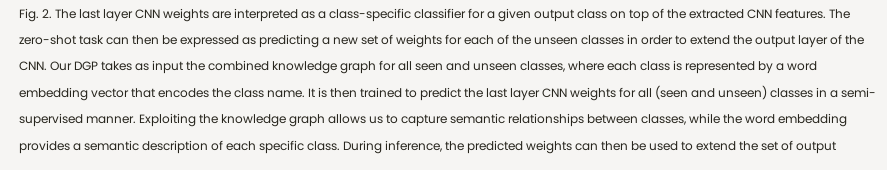Fig. 2. The last layer CNN weights are interpreted as a class-specific classifier for a given output class on top of the extracted CNN features. The zero-shot task can then be expressed as predicting a new set of weights for each of the unseen classes in order to extend the output layer of the CNN. Our DGP takes as input the combined knowledge graph for all seen and unseen classes, where each class is represented by a word embedding vector that encodes the class name. It is then trained to predict the last layer CNN weights for all (seen and unseen) classes in a semi-supervised manner. Exploiting the knowledge graph allows us to capture semantic relationships between classes, while the word embedding provides a semantic description of each specific class. During inference, the predicted weights can then be used to extend the set of output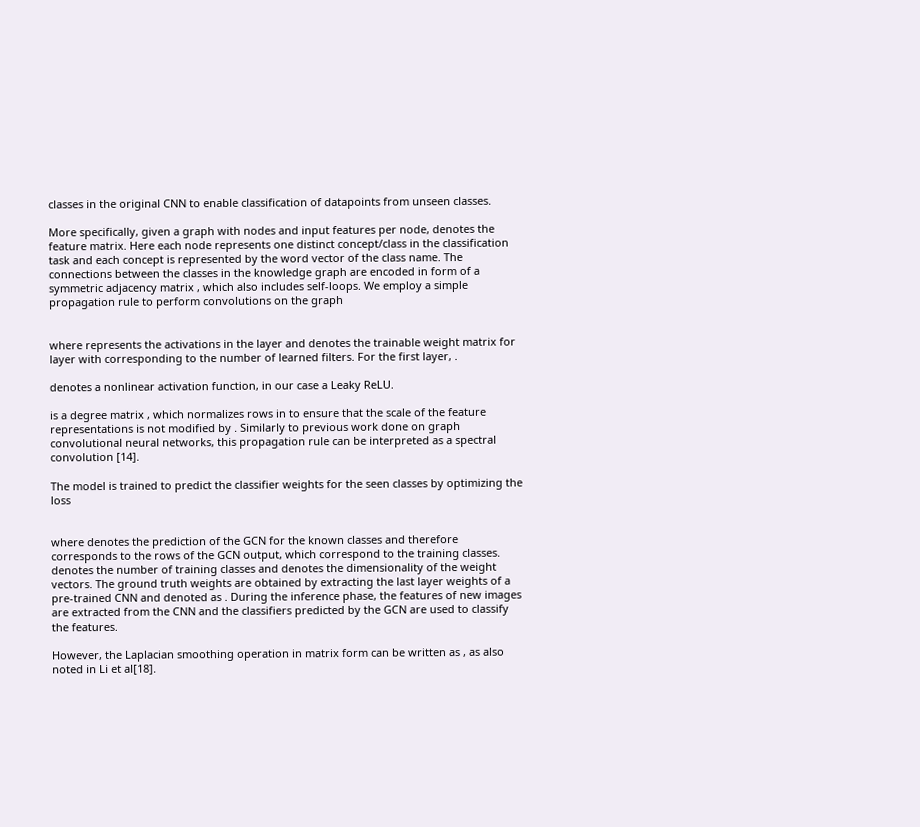classes in the original CNN to enable classification of datapoints from unseen classes.

More specifically, given a graph with nodes and input features per node, denotes the feature matrix. Here each node represents one distinct concept/class in the classification task and each concept is represented by the word vector of the class name. The connections between the classes in the knowledge graph are encoded in form of a symmetric adjacency matrix , which also includes self-loops. We employ a simple propagation rule to perform convolutions on the graph


where represents the activations in the layer and denotes the trainable weight matrix for layer with corresponding to the number of learned filters. For the first layer, .

denotes a nonlinear activation function, in our case a Leaky ReLU.

is a degree matrix , which normalizes rows in to ensure that the scale of the feature representations is not modified by . Similarly to previous work done on graph convolutional neural networks, this propagation rule can be interpreted as a spectral convolution [14].

The model is trained to predict the classifier weights for the seen classes by optimizing the loss


where denotes the prediction of the GCN for the known classes and therefore corresponds to the rows of the GCN output, which correspond to the training classes. denotes the number of training classes and denotes the dimensionality of the weight vectors. The ground truth weights are obtained by extracting the last layer weights of a pre-trained CNN and denoted as . During the inference phase, the features of new images are extracted from the CNN and the classifiers predicted by the GCN are used to classify the features.

However, the Laplacian smoothing operation in matrix form can be written as , as also noted in Li et al[18].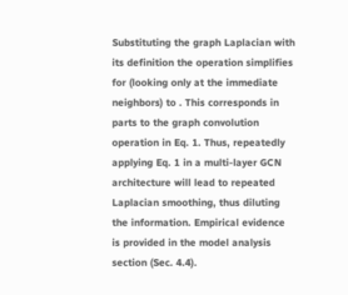Substituting the graph Laplacian with its definition the operation simplifies for (looking only at the immediate neighbors) to . This corresponds in parts to the graph convolution operation in Eq. 1. Thus, repeatedly applying Eq. 1 in a multi-layer GCN architecture will lead to repeated Laplacian smoothing, thus diluting the information. Empirical evidence is provided in the model analysis section (Sec. 4.4).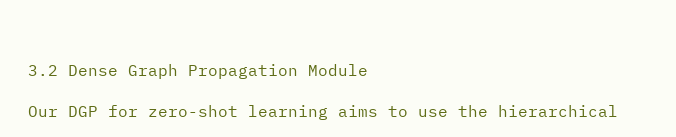3.2 Dense Graph Propagation Module

Our DGP for zero-shot learning aims to use the hierarchical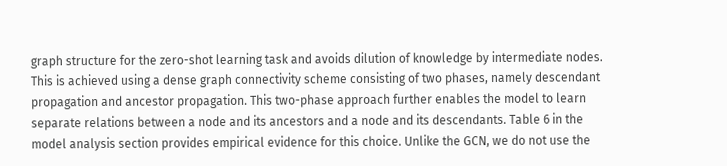graph structure for the zero-shot learning task and avoids dilution of knowledge by intermediate nodes. This is achieved using a dense graph connectivity scheme consisting of two phases, namely descendant propagation and ancestor propagation. This two-phase approach further enables the model to learn separate relations between a node and its ancestors and a node and its descendants. Table 6 in the model analysis section provides empirical evidence for this choice. Unlike the GCN, we do not use the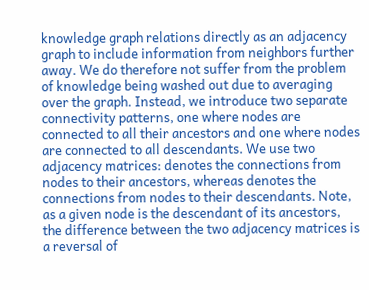knowledge graph relations directly as an adjacency graph to include information from neighbors further away. We do therefore not suffer from the problem of knowledge being washed out due to averaging over the graph. Instead, we introduce two separate connectivity patterns, one where nodes are connected to all their ancestors and one where nodes are connected to all descendants. We use two adjacency matrices: denotes the connections from nodes to their ancestors, whereas denotes the connections from nodes to their descendants. Note, as a given node is the descendant of its ancestors, the difference between the two adjacency matrices is a reversal of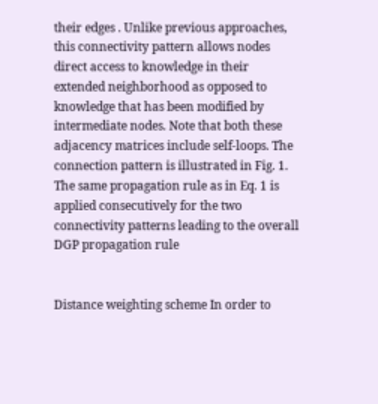their edges . Unlike previous approaches, this connectivity pattern allows nodes direct access to knowledge in their extended neighborhood as opposed to knowledge that has been modified by intermediate nodes. Note that both these adjacency matrices include self-loops. The connection pattern is illustrated in Fig. 1. The same propagation rule as in Eq. 1 is applied consecutively for the two connectivity patterns leading to the overall DGP propagation rule


Distance weighting scheme In order to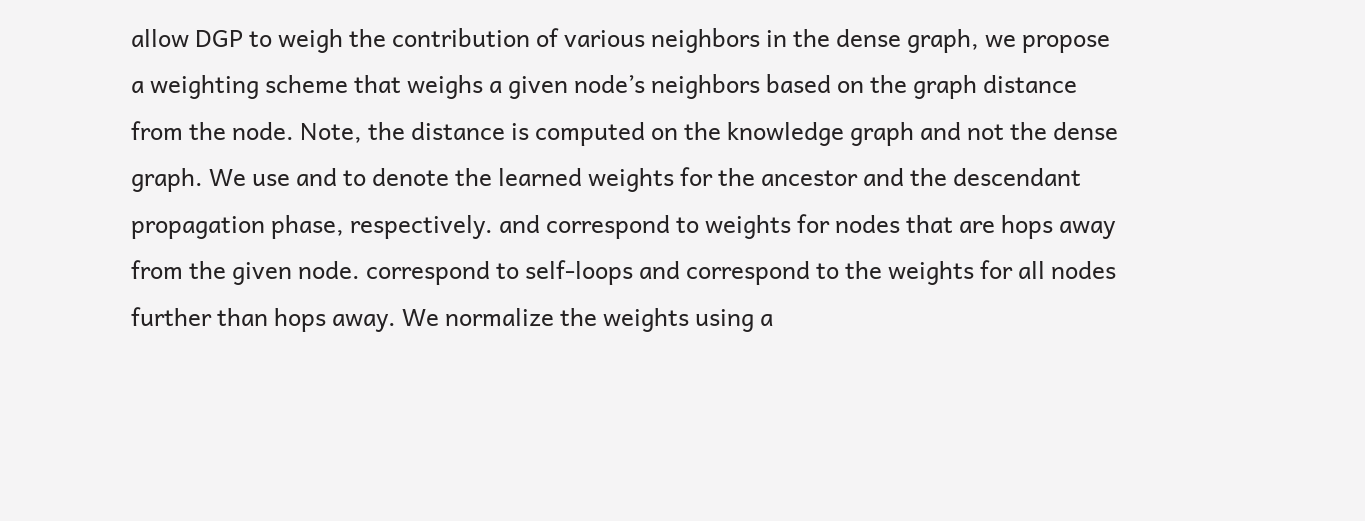allow DGP to weigh the contribution of various neighbors in the dense graph, we propose a weighting scheme that weighs a given node’s neighbors based on the graph distance from the node. Note, the distance is computed on the knowledge graph and not the dense graph. We use and to denote the learned weights for the ancestor and the descendant propagation phase, respectively. and correspond to weights for nodes that are hops away from the given node. correspond to self-loops and correspond to the weights for all nodes further than hops away. We normalize the weights using a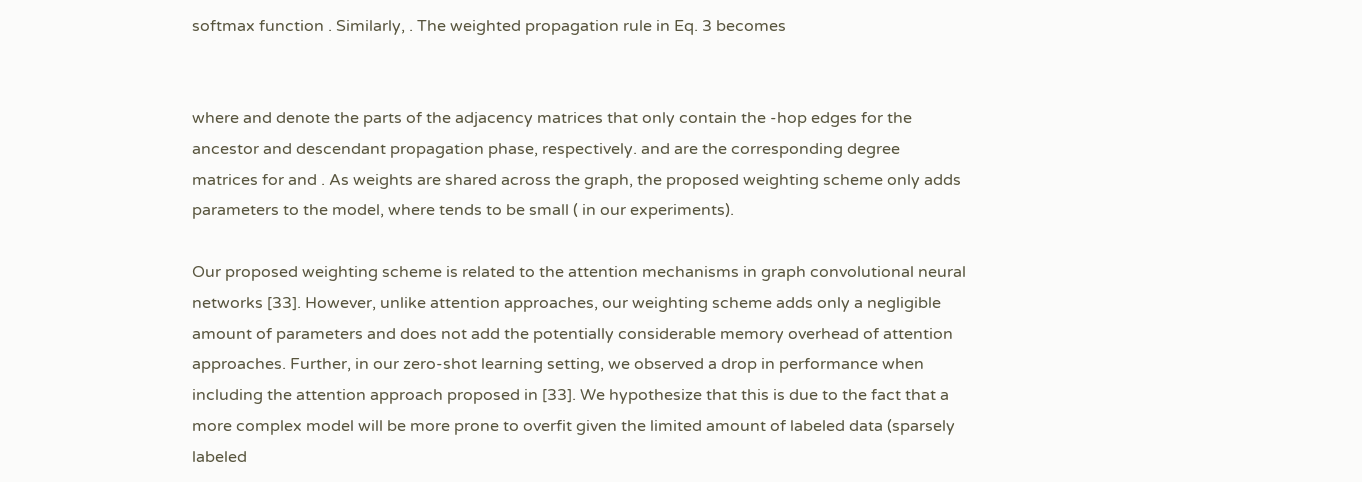softmax function . Similarly, . The weighted propagation rule in Eq. 3 becomes


where and denote the parts of the adjacency matrices that only contain the -hop edges for the ancestor and descendant propagation phase, respectively. and are the corresponding degree matrices for and . As weights are shared across the graph, the proposed weighting scheme only adds parameters to the model, where tends to be small ( in our experiments).

Our proposed weighting scheme is related to the attention mechanisms in graph convolutional neural networks [33]. However, unlike attention approaches, our weighting scheme adds only a negligible amount of parameters and does not add the potentially considerable memory overhead of attention approaches. Further, in our zero-shot learning setting, we observed a drop in performance when including the attention approach proposed in [33]. We hypothesize that this is due to the fact that a more complex model will be more prone to overfit given the limited amount of labeled data (sparsely labeled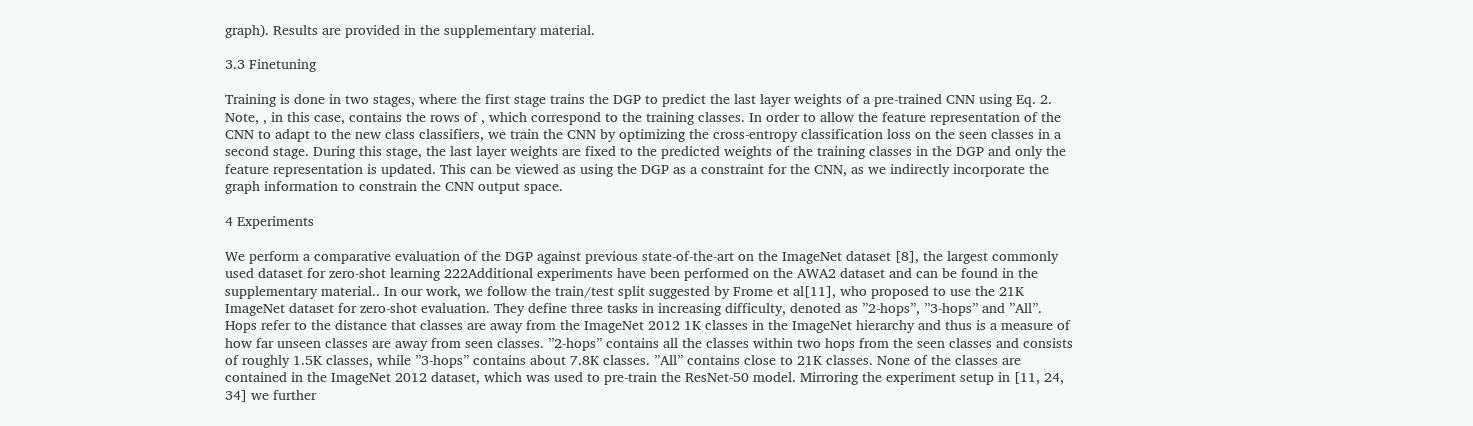graph). Results are provided in the supplementary material.

3.3 Finetuning

Training is done in two stages, where the first stage trains the DGP to predict the last layer weights of a pre-trained CNN using Eq. 2. Note, , in this case, contains the rows of , which correspond to the training classes. In order to allow the feature representation of the CNN to adapt to the new class classifiers, we train the CNN by optimizing the cross-entropy classification loss on the seen classes in a second stage. During this stage, the last layer weights are fixed to the predicted weights of the training classes in the DGP and only the feature representation is updated. This can be viewed as using the DGP as a constraint for the CNN, as we indirectly incorporate the graph information to constrain the CNN output space.

4 Experiments

We perform a comparative evaluation of the DGP against previous state-of-the-art on the ImageNet dataset [8], the largest commonly used dataset for zero-shot learning 222Additional experiments have been performed on the AWA2 dataset and can be found in the supplementary material.. In our work, we follow the train/test split suggested by Frome et al[11], who proposed to use the 21K ImageNet dataset for zero-shot evaluation. They define three tasks in increasing difficulty, denoted as ”2-hops”, ”3-hops” and ”All”. Hops refer to the distance that classes are away from the ImageNet 2012 1K classes in the ImageNet hierarchy and thus is a measure of how far unseen classes are away from seen classes. ”2-hops” contains all the classes within two hops from the seen classes and consists of roughly 1.5K classes, while ”3-hops” contains about 7.8K classes. ”All” contains close to 21K classes. None of the classes are contained in the ImageNet 2012 dataset, which was used to pre-train the ResNet-50 model. Mirroring the experiment setup in [11, 24, 34] we further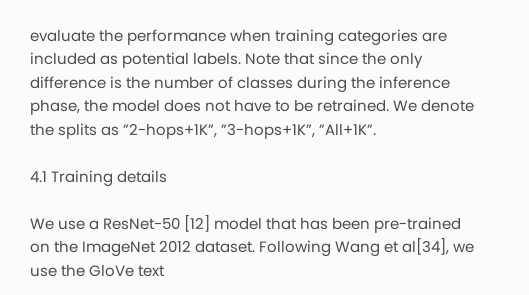evaluate the performance when training categories are included as potential labels. Note that since the only difference is the number of classes during the inference phase, the model does not have to be retrained. We denote the splits as ”2-hops+1K”, ”3-hops+1K”, ”All+1K”.

4.1 Training details

We use a ResNet-50 [12] model that has been pre-trained on the ImageNet 2012 dataset. Following Wang et al[34], we use the GloVe text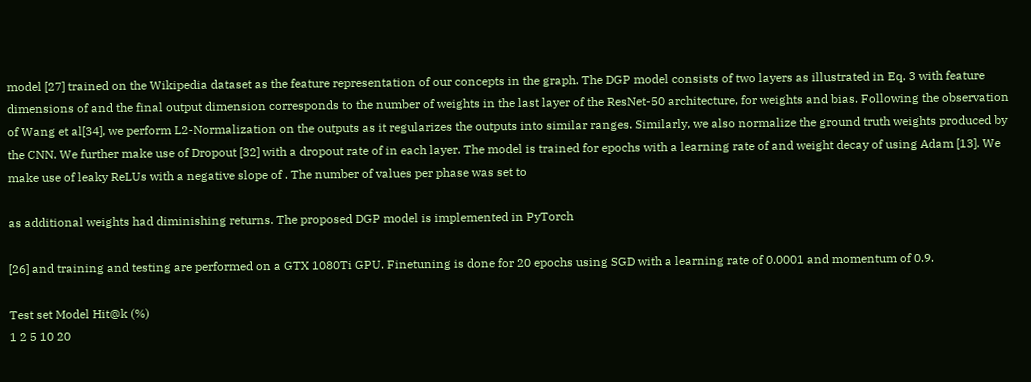model [27] trained on the Wikipedia dataset as the feature representation of our concepts in the graph. The DGP model consists of two layers as illustrated in Eq. 3 with feature dimensions of and the final output dimension corresponds to the number of weights in the last layer of the ResNet-50 architecture, for weights and bias. Following the observation of Wang et al[34], we perform L2-Normalization on the outputs as it regularizes the outputs into similar ranges. Similarly, we also normalize the ground truth weights produced by the CNN. We further make use of Dropout [32] with a dropout rate of in each layer. The model is trained for epochs with a learning rate of and weight decay of using Adam [13]. We make use of leaky ReLUs with a negative slope of . The number of values per phase was set to

as additional weights had diminishing returns. The proposed DGP model is implemented in PyTorch

[26] and training and testing are performed on a GTX 1080Ti GPU. Finetuning is done for 20 epochs using SGD with a learning rate of 0.0001 and momentum of 0.9.

Test set Model Hit@k (%)
1 2 5 10 20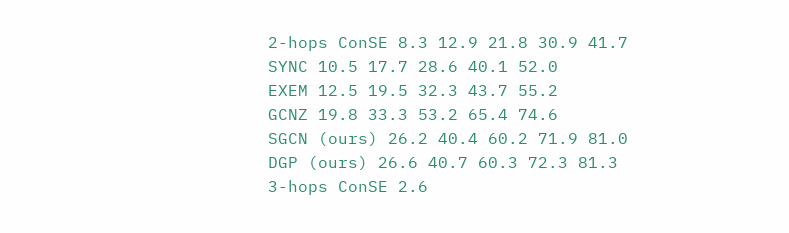2-hops ConSE 8.3 12.9 21.8 30.9 41.7
SYNC 10.5 17.7 28.6 40.1 52.0
EXEM 12.5 19.5 32.3 43.7 55.2
GCNZ 19.8 33.3 53.2 65.4 74.6
SGCN (ours) 26.2 40.4 60.2 71.9 81.0
DGP (ours) 26.6 40.7 60.3 72.3 81.3
3-hops ConSE 2.6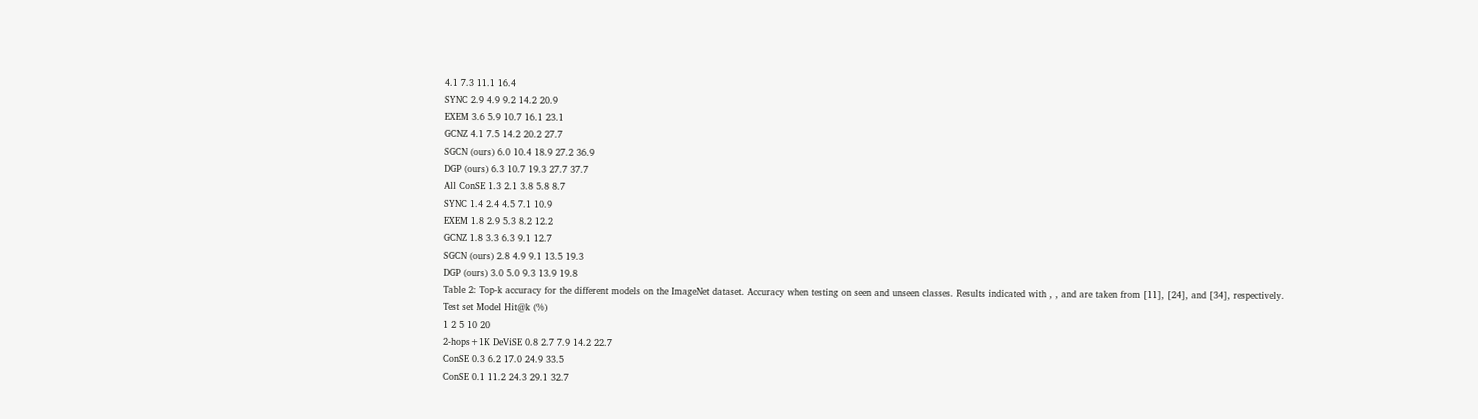4.1 7.3 11.1 16.4
SYNC 2.9 4.9 9.2 14.2 20.9
EXEM 3.6 5.9 10.7 16.1 23.1
GCNZ 4.1 7.5 14.2 20.2 27.7
SGCN (ours) 6.0 10.4 18.9 27.2 36.9
DGP (ours) 6.3 10.7 19.3 27.7 37.7
All ConSE 1.3 2.1 3.8 5.8 8.7
SYNC 1.4 2.4 4.5 7.1 10.9
EXEM 1.8 2.9 5.3 8.2 12.2
GCNZ 1.8 3.3 6.3 9.1 12.7
SGCN (ours) 2.8 4.9 9.1 13.5 19.3
DGP (ours) 3.0 5.0 9.3 13.9 19.8
Table 2: Top-k accuracy for the different models on the ImageNet dataset. Accuracy when testing on seen and unseen classes. Results indicated with , , and are taken from [11], [24], and [34], respectively.
Test set Model Hit@k (%)
1 2 5 10 20
2-hops+1K DeViSE 0.8 2.7 7.9 14.2 22.7
ConSE 0.3 6.2 17.0 24.9 33.5
ConSE 0.1 11.2 24.3 29.1 32.7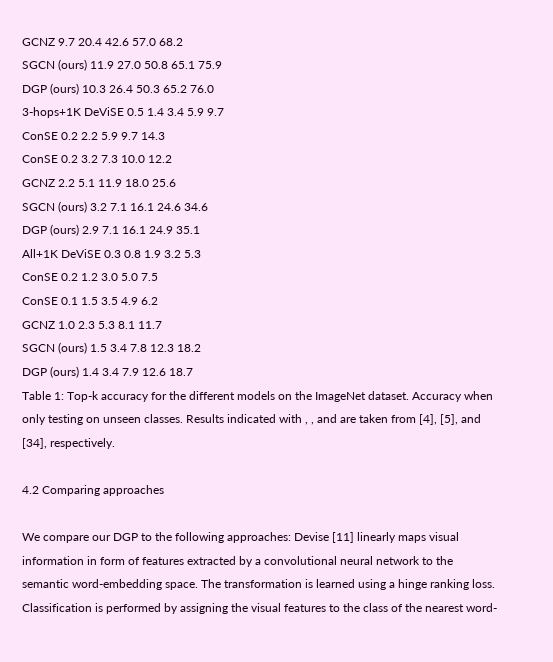GCNZ 9.7 20.4 42.6 57.0 68.2
SGCN (ours) 11.9 27.0 50.8 65.1 75.9
DGP (ours) 10.3 26.4 50.3 65.2 76.0
3-hops+1K DeViSE 0.5 1.4 3.4 5.9 9.7
ConSE 0.2 2.2 5.9 9.7 14.3
ConSE 0.2 3.2 7.3 10.0 12.2
GCNZ 2.2 5.1 11.9 18.0 25.6
SGCN (ours) 3.2 7.1 16.1 24.6 34.6
DGP (ours) 2.9 7.1 16.1 24.9 35.1
All+1K DeViSE 0.3 0.8 1.9 3.2 5.3
ConSE 0.2 1.2 3.0 5.0 7.5
ConSE 0.1 1.5 3.5 4.9 6.2
GCNZ 1.0 2.3 5.3 8.1 11.7
SGCN (ours) 1.5 3.4 7.8 12.3 18.2
DGP (ours) 1.4 3.4 7.9 12.6 18.7
Table 1: Top-k accuracy for the different models on the ImageNet dataset. Accuracy when only testing on unseen classes. Results indicated with , , and are taken from [4], [5], and [34], respectively.

4.2 Comparing approaches

We compare our DGP to the following approaches: Devise [11] linearly maps visual information in form of features extracted by a convolutional neural network to the semantic word-embedding space. The transformation is learned using a hinge ranking loss. Classification is performed by assigning the visual features to the class of the nearest word-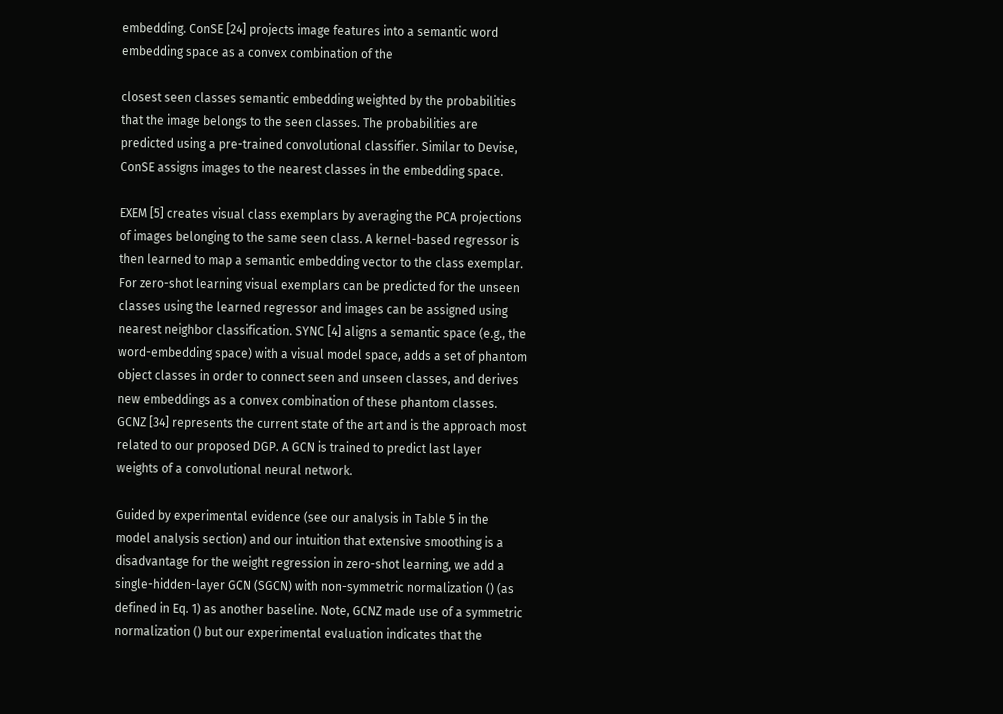embedding. ConSE [24] projects image features into a semantic word embedding space as a convex combination of the

closest seen classes semantic embedding weighted by the probabilities that the image belongs to the seen classes. The probabilities are predicted using a pre-trained convolutional classifier. Similar to Devise, ConSE assigns images to the nearest classes in the embedding space.

EXEM [5] creates visual class exemplars by averaging the PCA projections of images belonging to the same seen class. A kernel-based regressor is then learned to map a semantic embedding vector to the class exemplar. For zero-shot learning visual exemplars can be predicted for the unseen classes using the learned regressor and images can be assigned using nearest neighbor classification. SYNC [4] aligns a semantic space (e.g., the word-embedding space) with a visual model space, adds a set of phantom object classes in order to connect seen and unseen classes, and derives new embeddings as a convex combination of these phantom classes. GCNZ [34] represents the current state of the art and is the approach most related to our proposed DGP. A GCN is trained to predict last layer weights of a convolutional neural network.

Guided by experimental evidence (see our analysis in Table 5 in the model analysis section) and our intuition that extensive smoothing is a disadvantage for the weight regression in zero-shot learning, we add a single-hidden-layer GCN (SGCN) with non-symmetric normalization () (as defined in Eq. 1) as another baseline. Note, GCNZ made use of a symmetric normalization () but our experimental evaluation indicates that the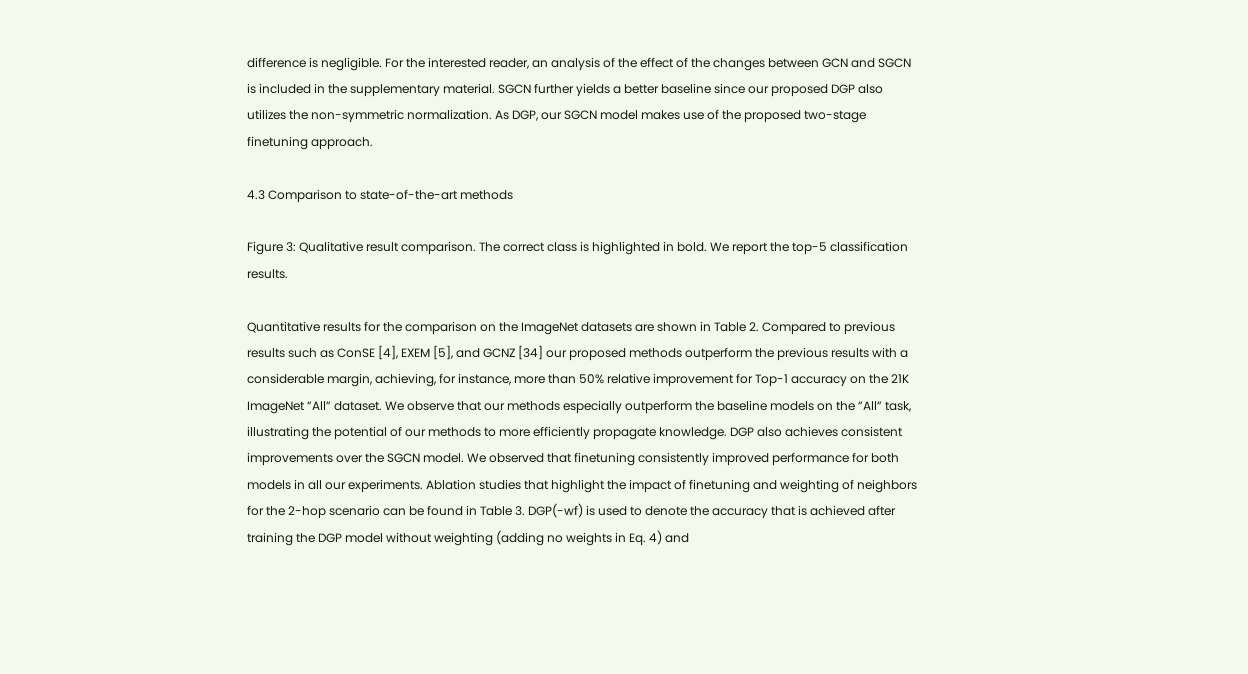difference is negligible. For the interested reader, an analysis of the effect of the changes between GCN and SGCN is included in the supplementary material. SGCN further yields a better baseline since our proposed DGP also utilizes the non-symmetric normalization. As DGP, our SGCN model makes use of the proposed two-stage finetuning approach.

4.3 Comparison to state-of-the-art methods

Figure 3: Qualitative result comparison. The correct class is highlighted in bold. We report the top-5 classification results.

Quantitative results for the comparison on the ImageNet datasets are shown in Table 2. Compared to previous results such as ConSE [4], EXEM [5], and GCNZ [34] our proposed methods outperform the previous results with a considerable margin, achieving, for instance, more than 50% relative improvement for Top-1 accuracy on the 21K ImageNet ”All” dataset. We observe that our methods especially outperform the baseline models on the ”All” task, illustrating the potential of our methods to more efficiently propagate knowledge. DGP also achieves consistent improvements over the SGCN model. We observed that finetuning consistently improved performance for both models in all our experiments. Ablation studies that highlight the impact of finetuning and weighting of neighbors for the 2-hop scenario can be found in Table 3. DGP(-wf) is used to denote the accuracy that is achieved after training the DGP model without weighting (adding no weights in Eq. 4) and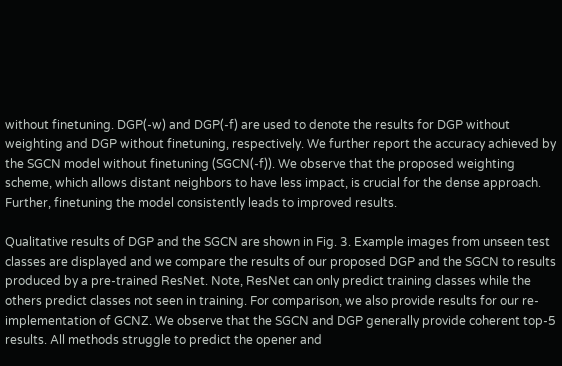without finetuning. DGP(-w) and DGP(-f) are used to denote the results for DGP without weighting and DGP without finetuning, respectively. We further report the accuracy achieved by the SGCN model without finetuning (SGCN(-f)). We observe that the proposed weighting scheme, which allows distant neighbors to have less impact, is crucial for the dense approach. Further, finetuning the model consistently leads to improved results.

Qualitative results of DGP and the SGCN are shown in Fig. 3. Example images from unseen test classes are displayed and we compare the results of our proposed DGP and the SGCN to results produced by a pre-trained ResNet. Note, ResNet can only predict training classes while the others predict classes not seen in training. For comparison, we also provide results for our re-implementation of GCNZ. We observe that the SGCN and DGP generally provide coherent top-5 results. All methods struggle to predict the opener and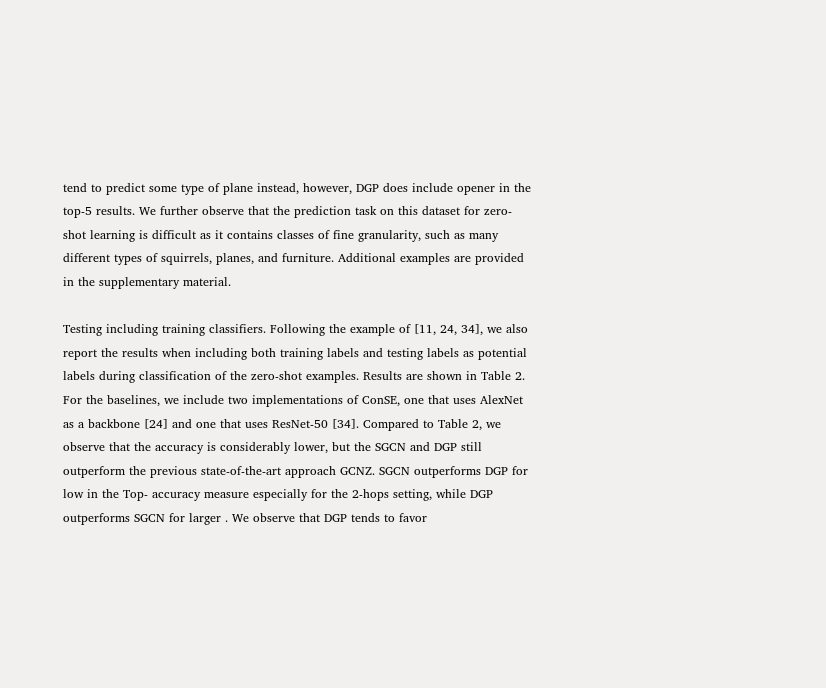tend to predict some type of plane instead, however, DGP does include opener in the top-5 results. We further observe that the prediction task on this dataset for zero-shot learning is difficult as it contains classes of fine granularity, such as many different types of squirrels, planes, and furniture. Additional examples are provided in the supplementary material.

Testing including training classifiers. Following the example of [11, 24, 34], we also report the results when including both training labels and testing labels as potential labels during classification of the zero-shot examples. Results are shown in Table 2. For the baselines, we include two implementations of ConSE, one that uses AlexNet as a backbone [24] and one that uses ResNet-50 [34]. Compared to Table 2, we observe that the accuracy is considerably lower, but the SGCN and DGP still outperform the previous state-of-the-art approach GCNZ. SGCN outperforms DGP for low in the Top- accuracy measure especially for the 2-hops setting, while DGP outperforms SGCN for larger . We observe that DGP tends to favor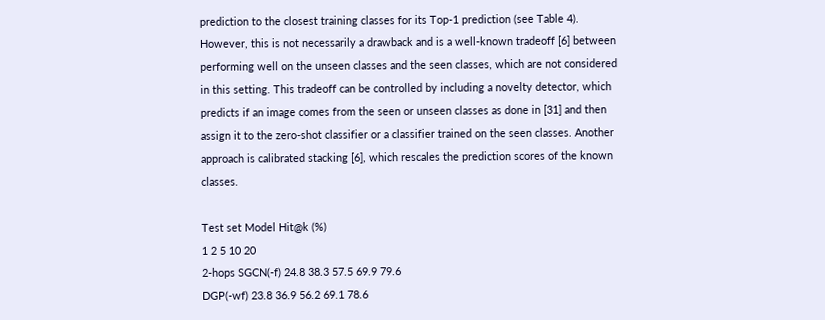prediction to the closest training classes for its Top-1 prediction (see Table 4). However, this is not necessarily a drawback and is a well-known tradeoff [6] between performing well on the unseen classes and the seen classes, which are not considered in this setting. This tradeoff can be controlled by including a novelty detector, which predicts if an image comes from the seen or unseen classes as done in [31] and then assign it to the zero-shot classifier or a classifier trained on the seen classes. Another approach is calibrated stacking [6], which rescales the prediction scores of the known classes.

Test set Model Hit@k (%)
1 2 5 10 20
2-hops SGCN(-f) 24.8 38.3 57.5 69.9 79.6
DGP(-wf) 23.8 36.9 56.2 69.1 78.6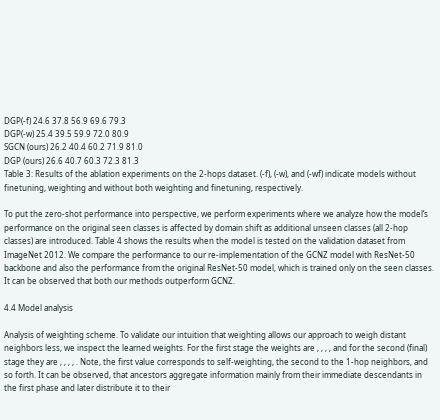DGP(-f) 24.6 37.8 56.9 69.6 79.3
DGP(-w) 25.4 39.5 59.9 72.0 80.9
SGCN (ours) 26.2 40.4 60.2 71.9 81.0
DGP (ours) 26.6 40.7 60.3 72.3 81.3
Table 3: Results of the ablation experiments on the 2-hops dataset. (-f), (-w), and (-wf) indicate models without finetuning, weighting and without both weighting and finetuning, respectively.

To put the zero-shot performance into perspective, we perform experiments where we analyze how the model’s performance on the original seen classes is affected by domain shift as additional unseen classes (all 2-hop classes) are introduced. Table 4 shows the results when the model is tested on the validation dataset from ImageNet 2012. We compare the performance to our re-implementation of the GCNZ model with ResNet-50 backbone and also the performance from the original ResNet-50 model, which is trained only on the seen classes. It can be observed that both our methods outperform GCNZ.

4.4 Model analysis

Analysis of weighting scheme. To validate our intuition that weighting allows our approach to weigh distant neighbors less, we inspect the learned weights. For the first stage the weights are , , , , and for the second (final) stage they are , , , , . Note, the first value corresponds to self-weighting, the second to the 1-hop neighbors, and so forth. It can be observed, that ancestors aggregate information mainly from their immediate descendants in the first phase and later distribute it to their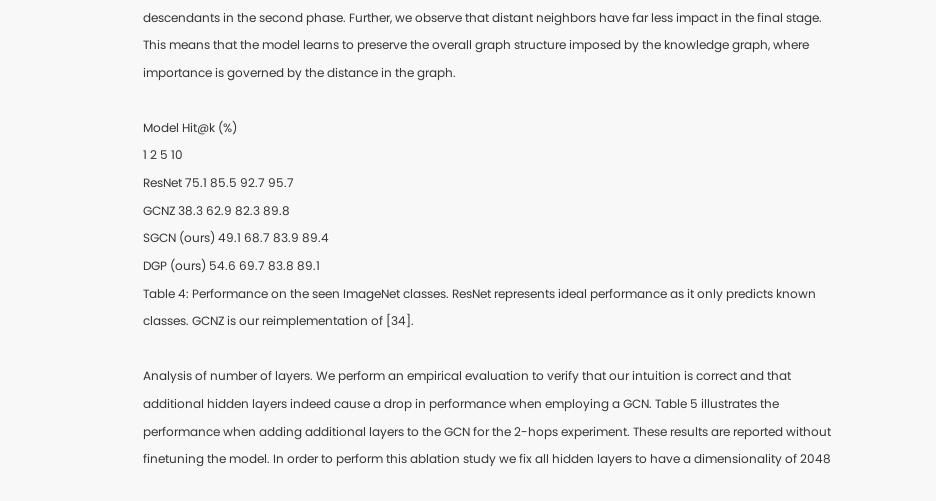descendants in the second phase. Further, we observe that distant neighbors have far less impact in the final stage. This means that the model learns to preserve the overall graph structure imposed by the knowledge graph, where importance is governed by the distance in the graph.

Model Hit@k (%)
1 2 5 10
ResNet 75.1 85.5 92.7 95.7
GCNZ 38.3 62.9 82.3 89.8
SGCN (ours) 49.1 68.7 83.9 89.4
DGP (ours) 54.6 69.7 83.8 89.1
Table 4: Performance on the seen ImageNet classes. ResNet represents ideal performance as it only predicts known classes. GCNZ is our reimplementation of [34].

Analysis of number of layers. We perform an empirical evaluation to verify that our intuition is correct and that additional hidden layers indeed cause a drop in performance when employing a GCN. Table 5 illustrates the performance when adding additional layers to the GCN for the 2-hops experiment. These results are reported without finetuning the model. In order to perform this ablation study we fix all hidden layers to have a dimensionality of 2048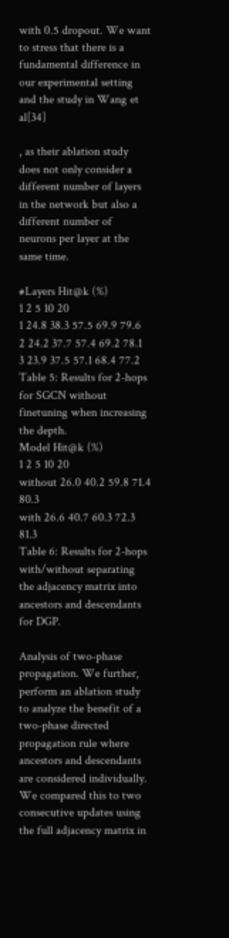with 0.5 dropout. We want to stress that there is a fundamental difference in our experimental setting and the study in Wang et al[34]

, as their ablation study does not only consider a different number of layers in the network but also a different number of neurons per layer at the same time.

#Layers Hit@k (%)
1 2 5 10 20
1 24.8 38.3 57.5 69.9 79.6
2 24.2 37.7 57.4 69.2 78.1
3 23.9 37.5 57.1 68.4 77.2
Table 5: Results for 2-hops for SGCN without finetuning when increasing the depth.
Model Hit@k (%)
1 2 5 10 20
without 26.0 40.2 59.8 71.4 80.3
with 26.6 40.7 60.3 72.3 81.3
Table 6: Results for 2-hops with/without separating the adjacency matrix into ancestors and descendants for DGP.

Analysis of two-phase propagation. We further, perform an ablation study to analyze the benefit of a two-phase directed propagation rule where ancestors and descendants are considered individually. We compared this to two consecutive updates using the full adjacency matrix in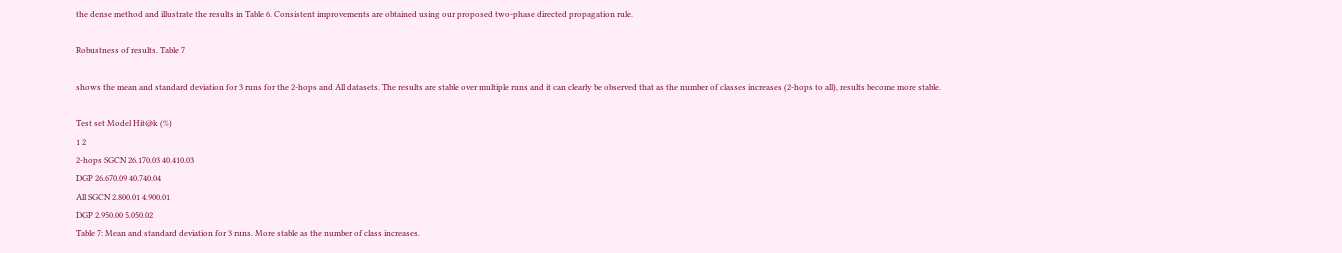the dense method and illustrate the results in Table 6. Consistent improvements are obtained using our proposed two-phase directed propagation rule.

Robustness of results. Table 7

shows the mean and standard deviation for 3 runs for the 2-hops and All datasets. The results are stable over multiple runs and it can clearly be observed that as the number of classes increases (2-hops to all), results become more stable.

Test set Model Hit@k (%)
1 2
2-hops SGCN 26.170.03 40.410.03
DGP 26.670.09 40.740.04
All SGCN 2.800.01 4.900.01
DGP 2.950.00 5.050.02
Table 7: Mean and standard deviation for 3 runs. More stable as the number of class increases.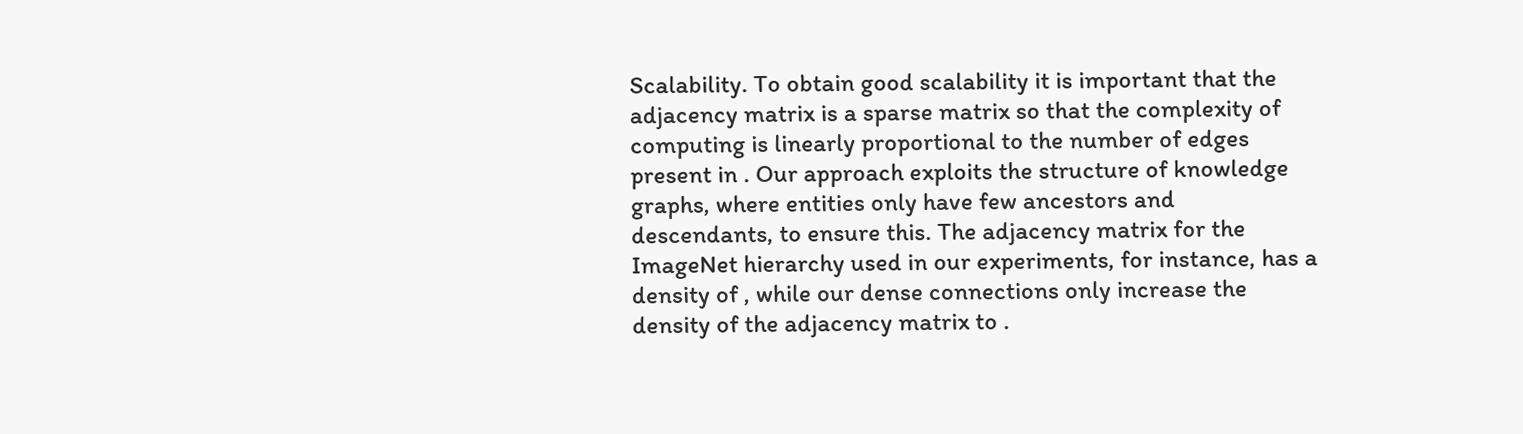Scalability. To obtain good scalability it is important that the adjacency matrix is a sparse matrix so that the complexity of computing is linearly proportional to the number of edges present in . Our approach exploits the structure of knowledge graphs, where entities only have few ancestors and descendants, to ensure this. The adjacency matrix for the ImageNet hierarchy used in our experiments, for instance, has a density of , while our dense connections only increase the density of the adjacency matrix to .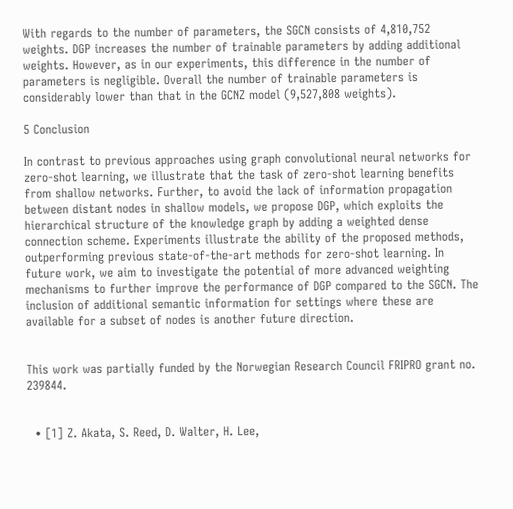With regards to the number of parameters, the SGCN consists of 4,810,752 weights. DGP increases the number of trainable parameters by adding additional weights. However, as in our experiments, this difference in the number of parameters is negligible. Overall the number of trainable parameters is considerably lower than that in the GCNZ model (9,527,808 weights).

5 Conclusion

In contrast to previous approaches using graph convolutional neural networks for zero-shot learning, we illustrate that the task of zero-shot learning benefits from shallow networks. Further, to avoid the lack of information propagation between distant nodes in shallow models, we propose DGP, which exploits the hierarchical structure of the knowledge graph by adding a weighted dense connection scheme. Experiments illustrate the ability of the proposed methods, outperforming previous state-of-the-art methods for zero-shot learning. In future work, we aim to investigate the potential of more advanced weighting mechanisms to further improve the performance of DGP compared to the SGCN. The inclusion of additional semantic information for settings where these are available for a subset of nodes is another future direction.


This work was partially funded by the Norwegian Research Council FRIPRO grant no. 239844.


  • [1] Z. Akata, S. Reed, D. Walter, H. Lee,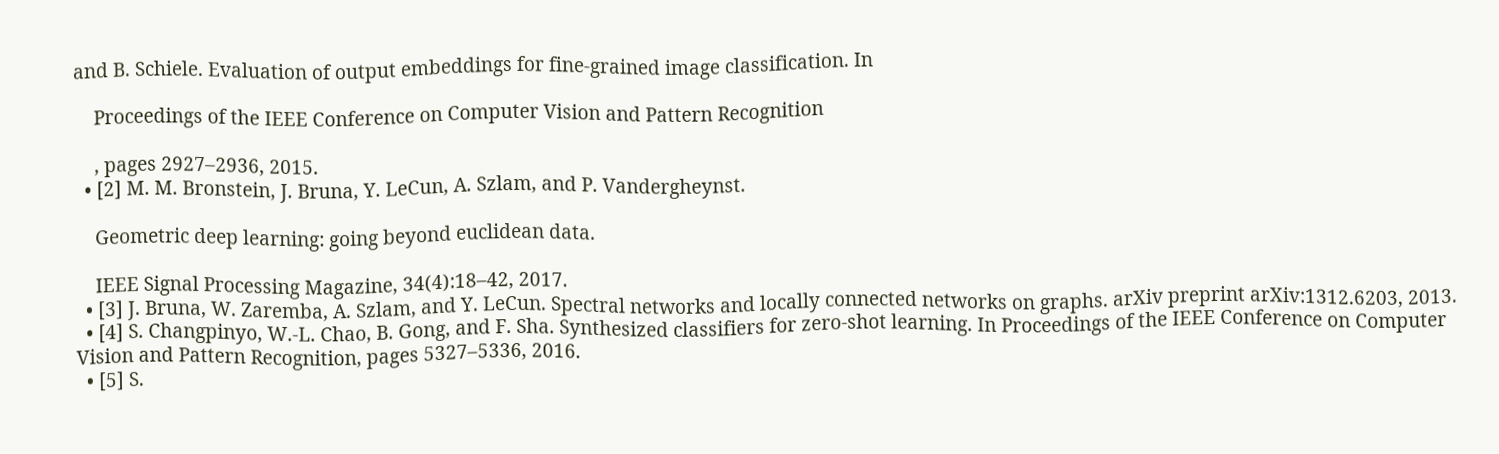and B. Schiele. Evaluation of output embeddings for fine-grained image classification. In

    Proceedings of the IEEE Conference on Computer Vision and Pattern Recognition

    , pages 2927–2936, 2015.
  • [2] M. M. Bronstein, J. Bruna, Y. LeCun, A. Szlam, and P. Vandergheynst.

    Geometric deep learning: going beyond euclidean data.

    IEEE Signal Processing Magazine, 34(4):18–42, 2017.
  • [3] J. Bruna, W. Zaremba, A. Szlam, and Y. LeCun. Spectral networks and locally connected networks on graphs. arXiv preprint arXiv:1312.6203, 2013.
  • [4] S. Changpinyo, W.-L. Chao, B. Gong, and F. Sha. Synthesized classifiers for zero-shot learning. In Proceedings of the IEEE Conference on Computer Vision and Pattern Recognition, pages 5327–5336, 2016.
  • [5] S.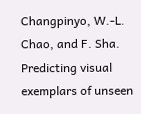Changpinyo, W.-L. Chao, and F. Sha. Predicting visual exemplars of unseen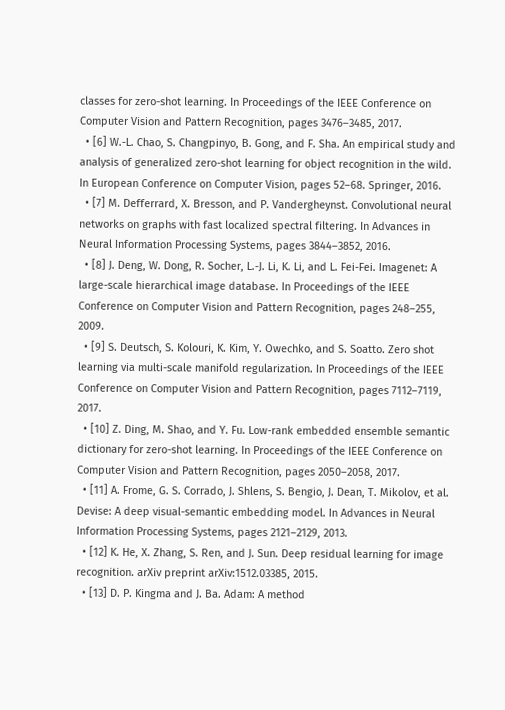classes for zero-shot learning. In Proceedings of the IEEE Conference on Computer Vision and Pattern Recognition, pages 3476–3485, 2017.
  • [6] W.-L. Chao, S. Changpinyo, B. Gong, and F. Sha. An empirical study and analysis of generalized zero-shot learning for object recognition in the wild. In European Conference on Computer Vision, pages 52–68. Springer, 2016.
  • [7] M. Defferrard, X. Bresson, and P. Vandergheynst. Convolutional neural networks on graphs with fast localized spectral filtering. In Advances in Neural Information Processing Systems, pages 3844–3852, 2016.
  • [8] J. Deng, W. Dong, R. Socher, L.-J. Li, K. Li, and L. Fei-Fei. Imagenet: A large-scale hierarchical image database. In Proceedings of the IEEE Conference on Computer Vision and Pattern Recognition, pages 248–255, 2009.
  • [9] S. Deutsch, S. Kolouri, K. Kim, Y. Owechko, and S. Soatto. Zero shot learning via multi-scale manifold regularization. In Proceedings of the IEEE Conference on Computer Vision and Pattern Recognition, pages 7112–7119, 2017.
  • [10] Z. Ding, M. Shao, and Y. Fu. Low-rank embedded ensemble semantic dictionary for zero-shot learning. In Proceedings of the IEEE Conference on Computer Vision and Pattern Recognition, pages 2050–2058, 2017.
  • [11] A. Frome, G. S. Corrado, J. Shlens, S. Bengio, J. Dean, T. Mikolov, et al. Devise: A deep visual-semantic embedding model. In Advances in Neural Information Processing Systems, pages 2121–2129, 2013.
  • [12] K. He, X. Zhang, S. Ren, and J. Sun. Deep residual learning for image recognition. arXiv preprint arXiv:1512.03385, 2015.
  • [13] D. P. Kingma and J. Ba. Adam: A method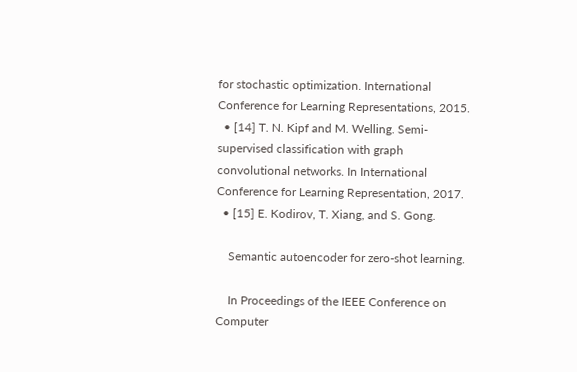for stochastic optimization. International Conference for Learning Representations, 2015.
  • [14] T. N. Kipf and M. Welling. Semi-supervised classification with graph convolutional networks. In International Conference for Learning Representation, 2017.
  • [15] E. Kodirov, T. Xiang, and S. Gong.

    Semantic autoencoder for zero-shot learning.

    In Proceedings of the IEEE Conference on Computer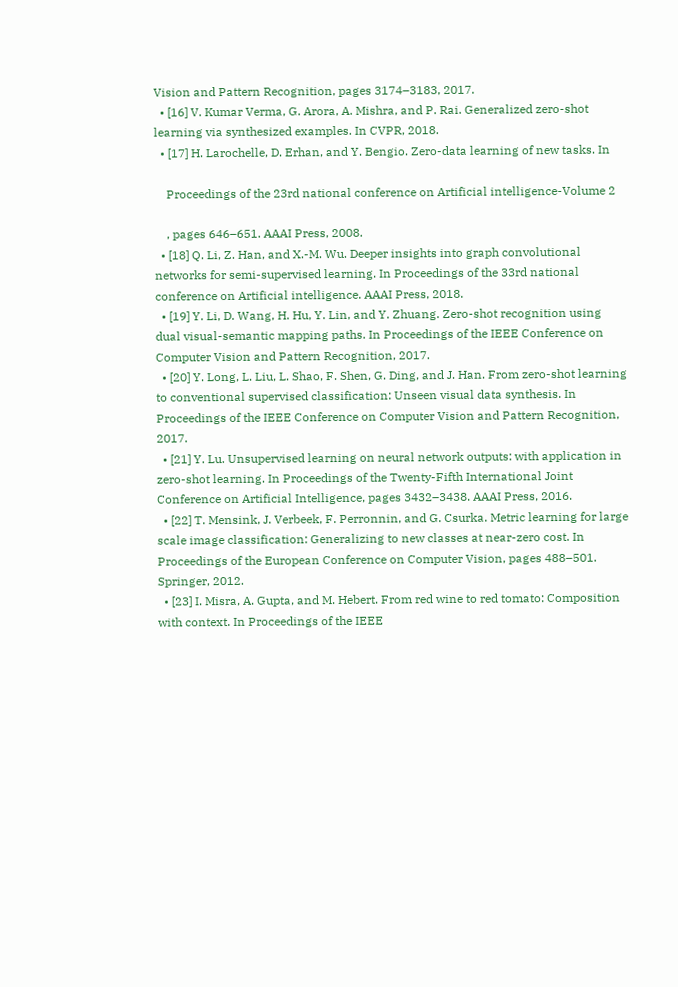Vision and Pattern Recognition, pages 3174–3183, 2017.
  • [16] V. Kumar Verma, G. Arora, A. Mishra, and P. Rai. Generalized zero-shot learning via synthesized examples. In CVPR, 2018.
  • [17] H. Larochelle, D. Erhan, and Y. Bengio. Zero-data learning of new tasks. In

    Proceedings of the 23rd national conference on Artificial intelligence-Volume 2

    , pages 646–651. AAAI Press, 2008.
  • [18] Q. Li, Z. Han, and X.-M. Wu. Deeper insights into graph convolutional networks for semi-supervised learning. In Proceedings of the 33rd national conference on Artificial intelligence. AAAI Press, 2018.
  • [19] Y. Li, D. Wang, H. Hu, Y. Lin, and Y. Zhuang. Zero-shot recognition using dual visual-semantic mapping paths. In Proceedings of the IEEE Conference on Computer Vision and Pattern Recognition, 2017.
  • [20] Y. Long, L. Liu, L. Shao, F. Shen, G. Ding, and J. Han. From zero-shot learning to conventional supervised classification: Unseen visual data synthesis. In Proceedings of the IEEE Conference on Computer Vision and Pattern Recognition, 2017.
  • [21] Y. Lu. Unsupervised learning on neural network outputs: with application in zero-shot learning. In Proceedings of the Twenty-Fifth International Joint Conference on Artificial Intelligence, pages 3432–3438. AAAI Press, 2016.
  • [22] T. Mensink, J. Verbeek, F. Perronnin, and G. Csurka. Metric learning for large scale image classification: Generalizing to new classes at near-zero cost. In Proceedings of the European Conference on Computer Vision, pages 488–501. Springer, 2012.
  • [23] I. Misra, A. Gupta, and M. Hebert. From red wine to red tomato: Composition with context. In Proceedings of the IEEE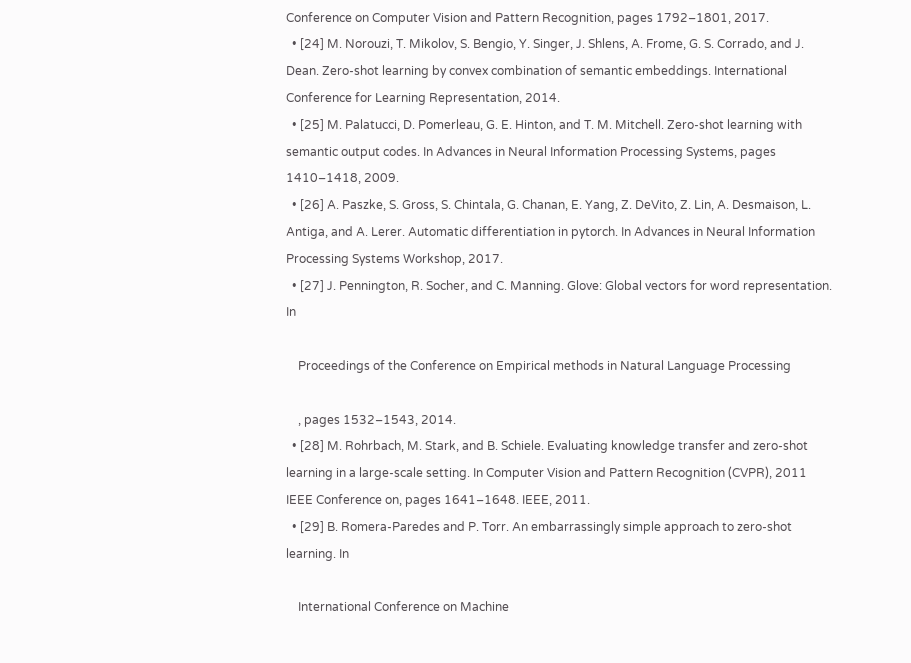Conference on Computer Vision and Pattern Recognition, pages 1792–1801, 2017.
  • [24] M. Norouzi, T. Mikolov, S. Bengio, Y. Singer, J. Shlens, A. Frome, G. S. Corrado, and J. Dean. Zero-shot learning by convex combination of semantic embeddings. International Conference for Learning Representation, 2014.
  • [25] M. Palatucci, D. Pomerleau, G. E. Hinton, and T. M. Mitchell. Zero-shot learning with semantic output codes. In Advances in Neural Information Processing Systems, pages 1410–1418, 2009.
  • [26] A. Paszke, S. Gross, S. Chintala, G. Chanan, E. Yang, Z. DeVito, Z. Lin, A. Desmaison, L. Antiga, and A. Lerer. Automatic differentiation in pytorch. In Advances in Neural Information Processing Systems Workshop, 2017.
  • [27] J. Pennington, R. Socher, and C. Manning. Glove: Global vectors for word representation. In

    Proceedings of the Conference on Empirical methods in Natural Language Processing

    , pages 1532–1543, 2014.
  • [28] M. Rohrbach, M. Stark, and B. Schiele. Evaluating knowledge transfer and zero-shot learning in a large-scale setting. In Computer Vision and Pattern Recognition (CVPR), 2011 IEEE Conference on, pages 1641–1648. IEEE, 2011.
  • [29] B. Romera-Paredes and P. Torr. An embarrassingly simple approach to zero-shot learning. In

    International Conference on Machine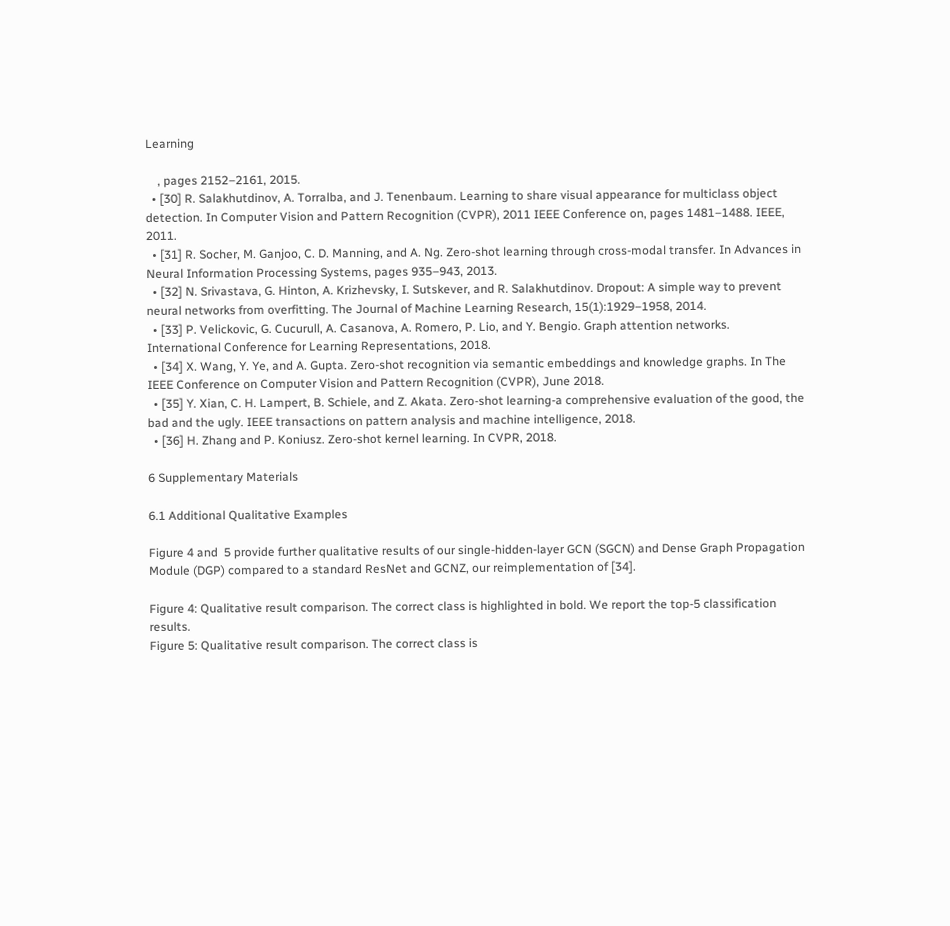Learning

    , pages 2152–2161, 2015.
  • [30] R. Salakhutdinov, A. Torralba, and J. Tenenbaum. Learning to share visual appearance for multiclass object detection. In Computer Vision and Pattern Recognition (CVPR), 2011 IEEE Conference on, pages 1481–1488. IEEE, 2011.
  • [31] R. Socher, M. Ganjoo, C. D. Manning, and A. Ng. Zero-shot learning through cross-modal transfer. In Advances in Neural Information Processing Systems, pages 935–943, 2013.
  • [32] N. Srivastava, G. Hinton, A. Krizhevsky, I. Sutskever, and R. Salakhutdinov. Dropout: A simple way to prevent neural networks from overfitting. The Journal of Machine Learning Research, 15(1):1929–1958, 2014.
  • [33] P. Velickovic, G. Cucurull, A. Casanova, A. Romero, P. Lio, and Y. Bengio. Graph attention networks. International Conference for Learning Representations, 2018.
  • [34] X. Wang, Y. Ye, and A. Gupta. Zero-shot recognition via semantic embeddings and knowledge graphs. In The IEEE Conference on Computer Vision and Pattern Recognition (CVPR), June 2018.
  • [35] Y. Xian, C. H. Lampert, B. Schiele, and Z. Akata. Zero-shot learning-a comprehensive evaluation of the good, the bad and the ugly. IEEE transactions on pattern analysis and machine intelligence, 2018.
  • [36] H. Zhang and P. Koniusz. Zero-shot kernel learning. In CVPR, 2018.

6 Supplementary Materials

6.1 Additional Qualitative Examples

Figure 4 and  5 provide further qualitative results of our single-hidden-layer GCN (SGCN) and Dense Graph Propagation Module (DGP) compared to a standard ResNet and GCNZ, our reimplementation of [34].

Figure 4: Qualitative result comparison. The correct class is highlighted in bold. We report the top-5 classification results.
Figure 5: Qualitative result comparison. The correct class is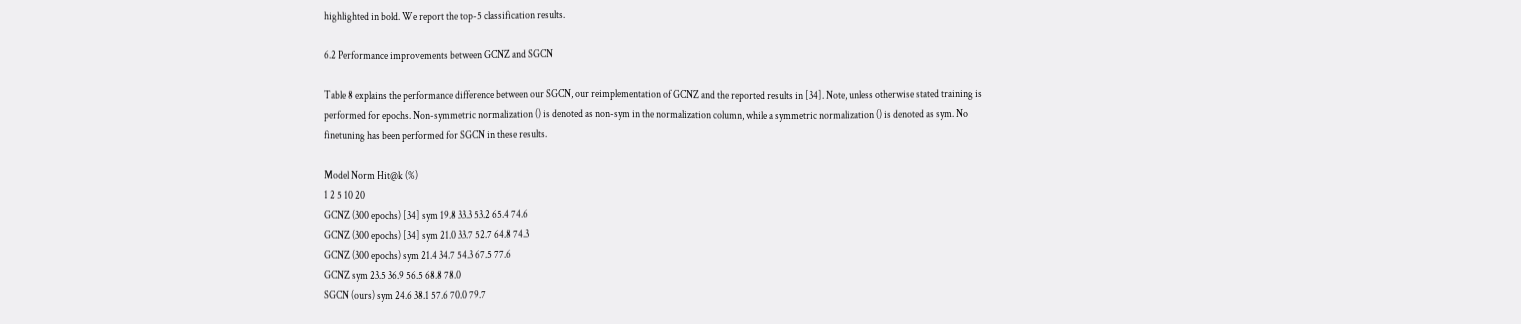highlighted in bold. We report the top-5 classification results.

6.2 Performance improvements between GCNZ and SGCN

Table 8 explains the performance difference between our SGCN, our reimplementation of GCNZ and the reported results in [34]. Note, unless otherwise stated training is performed for epochs. Non-symmetric normalization () is denoted as non-sym in the normalization column, while a symmetric normalization () is denoted as sym. No finetuning has been performed for SGCN in these results.

Model Norm Hit@k (%)
1 2 5 10 20
GCNZ (300 epochs) [34] sym 19.8 33.3 53.2 65.4 74.6
GCNZ (300 epochs) [34] sym 21.0 33.7 52.7 64.8 74.3
GCNZ (300 epochs) sym 21.4 34.7 54.3 67.5 77.6
GCNZ sym 23.5 36.9 56.5 68.8 78.0
SGCN (ours) sym 24.6 38.1 57.6 70.0 79.7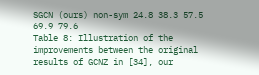SGCN (ours) non-sym 24.8 38.3 57.5 69.9 79.6
Table 8: Illustration of the improvements between the original results of GCNZ in [34], our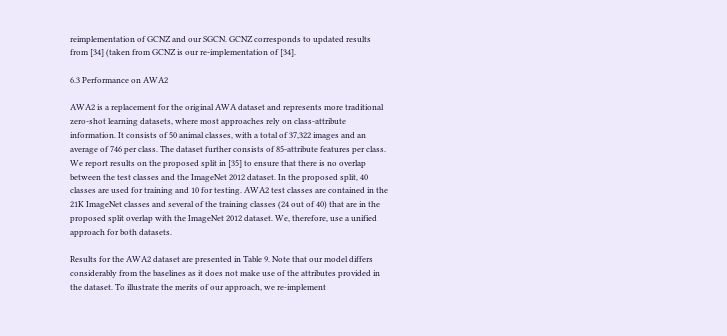reimplementation of GCNZ and our SGCN. GCNZ corresponds to updated results from [34] (taken from GCNZ is our re-implementation of [34].

6.3 Performance on AWA2

AWA2 is a replacement for the original AWA dataset and represents more traditional zero-shot learning datasets, where most approaches rely on class-attribute information. It consists of 50 animal classes, with a total of 37,322 images and an average of 746 per class. The dataset further consists of 85-attribute features per class. We report results on the proposed split in [35] to ensure that there is no overlap between the test classes and the ImageNet 2012 dataset. In the proposed split, 40 classes are used for training and 10 for testing. AWA2 test classes are contained in the 21K ImageNet classes and several of the training classes (24 out of 40) that are in the proposed split overlap with the ImageNet 2012 dataset. We, therefore, use a unified approach for both datasets.

Results for the AWA2 dataset are presented in Table 9. Note that our model differs considerably from the baselines as it does not make use of the attributes provided in the dataset. To illustrate the merits of our approach, we re-implement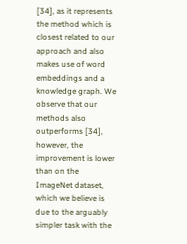[34], as it represents the method which is closest related to our approach and also makes use of word embeddings and a knowledge graph. We observe that our methods also outperforms [34], however, the improvement is lower than on the ImageNet dataset, which we believe is due to the arguably simpler task with the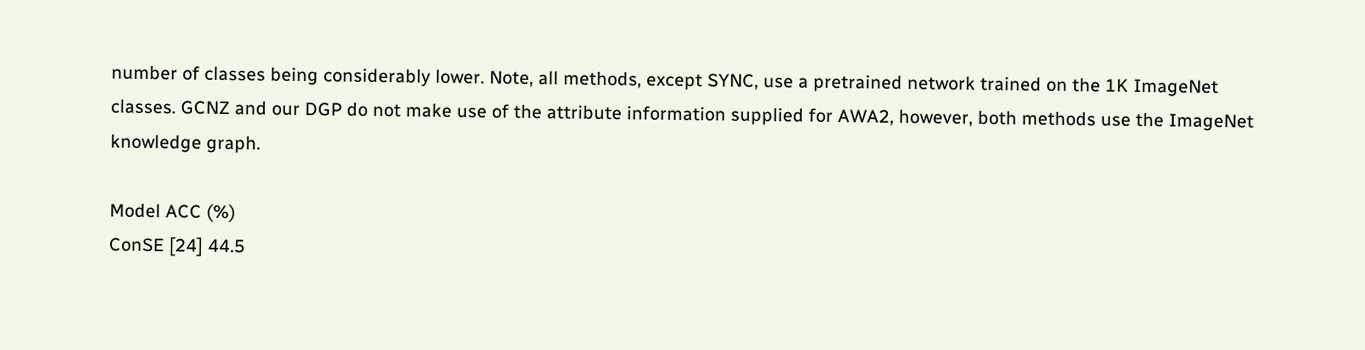number of classes being considerably lower. Note, all methods, except SYNC, use a pretrained network trained on the 1K ImageNet classes. GCNZ and our DGP do not make use of the attribute information supplied for AWA2, however, both methods use the ImageNet knowledge graph.

Model ACC (%)
ConSE [24] 44.5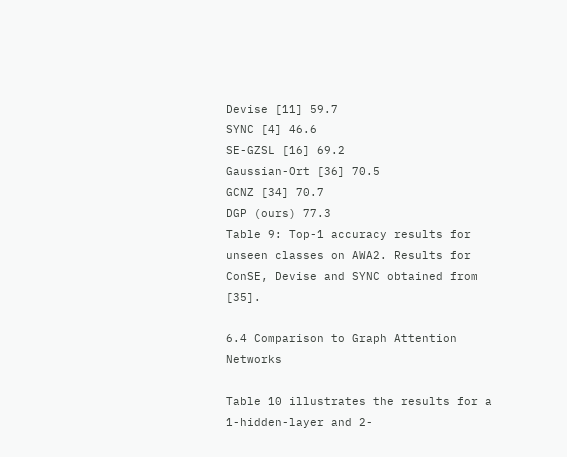Devise [11] 59.7
SYNC [4] 46.6
SE-GZSL [16] 69.2
Gaussian-Ort [36] 70.5
GCNZ [34] 70.7
DGP (ours) 77.3
Table 9: Top-1 accuracy results for unseen classes on AWA2. Results for ConSE, Devise and SYNC obtained from [35].

6.4 Comparison to Graph Attention Networks

Table 10 illustrates the results for a 1-hidden-layer and 2-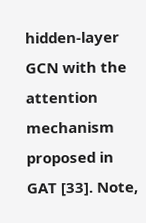hidden-layer GCN with the attention mechanism proposed in GAT [33]. Note,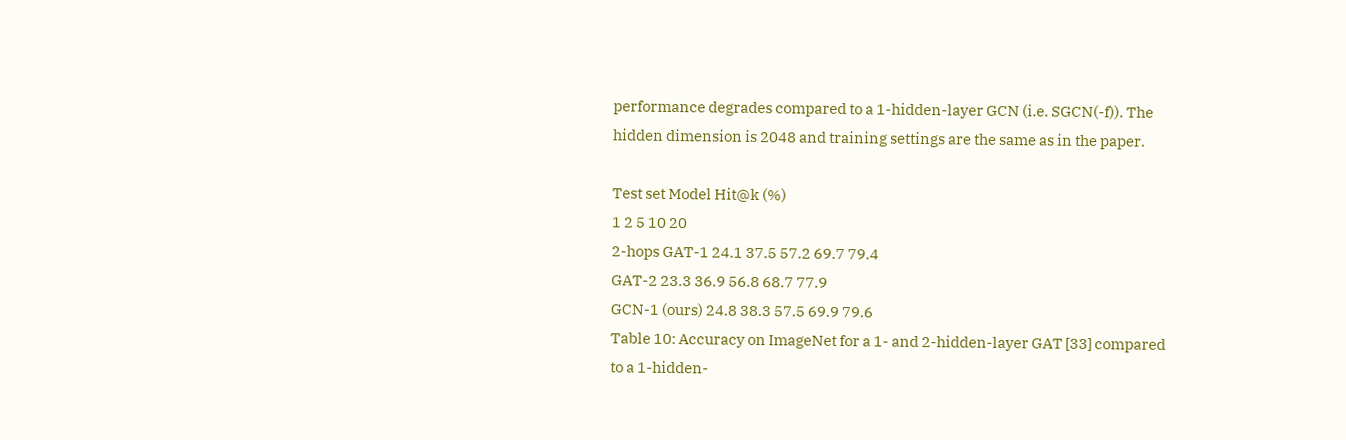performance degrades compared to a 1-hidden-layer GCN (i.e. SGCN(-f)). The hidden dimension is 2048 and training settings are the same as in the paper.

Test set Model Hit@k (%)
1 2 5 10 20
2-hops GAT-1 24.1 37.5 57.2 69.7 79.4
GAT-2 23.3 36.9 56.8 68.7 77.9
GCN-1 (ours) 24.8 38.3 57.5 69.9 79.6
Table 10: Accuracy on ImageNet for a 1- and 2-hidden-layer GAT [33] compared to a 1-hidden-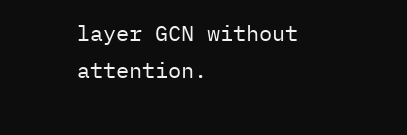layer GCN without attention.